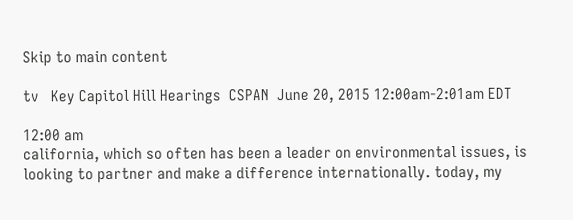Skip to main content

tv   Key Capitol Hill Hearings  CSPAN  June 20, 2015 12:00am-2:01am EDT

12:00 am
california, which so often has been a leader on environmental issues, is looking to partner and make a difference internationally. today, my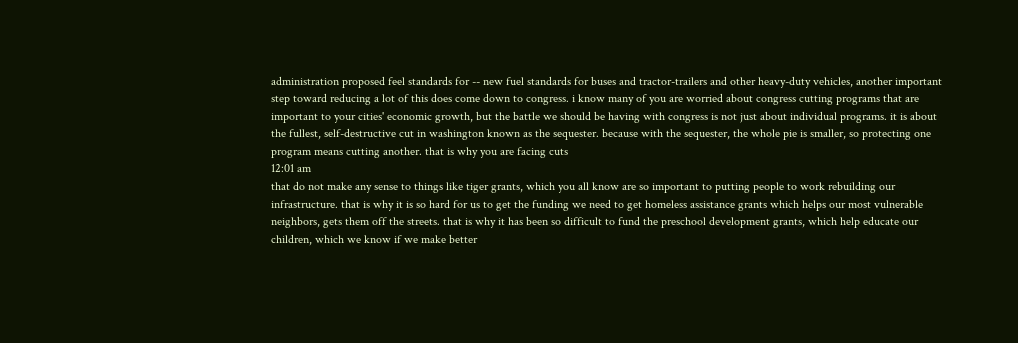administration proposed feel standards for -- new fuel standards for buses and tractor-trailers and other heavy-duty vehicles, another important step toward reducing a lot of this does come down to congress. i know many of you are worried about congress cutting programs that are important to your cities' economic growth, but the battle we should be having with congress is not just about individual programs. it is about the fullest, self-destructive cut in washington known as the sequester. because with the sequester, the whole pie is smaller, so protecting one program means cutting another. that is why you are facing cuts
12:01 am
that do not make any sense to things like tiger grants, which you all know are so important to putting people to work rebuilding our infrastructure. that is why it is so hard for us to get the funding we need to get homeless assistance grants which helps our most vulnerable neighbors, gets them off the streets. that is why it has been so difficult to fund the preschool development grants, which help educate our children, which we know if we make better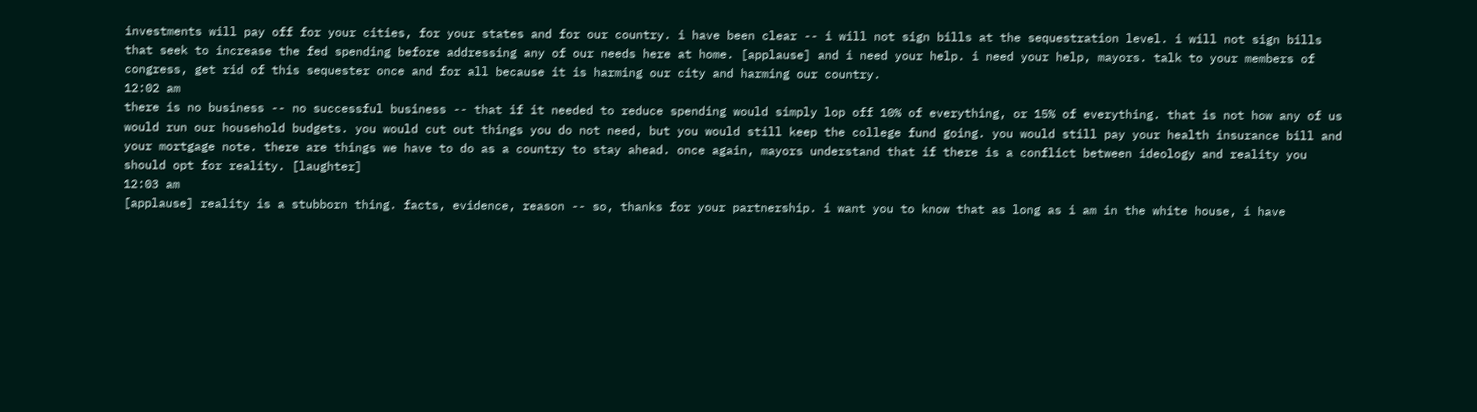investments will pay off for your cities, for your states and for our country. i have been clear -- i will not sign bills at the sequestration level. i will not sign bills that seek to increase the fed spending before addressing any of our needs here at home. [applause] and i need your help. i need your help, mayors. talk to your members of congress, get rid of this sequester once and for all because it is harming our city and harming our country.
12:02 am
there is no business -- no successful business -- that if it needed to reduce spending would simply lop off 10% of everything, or 15% of everything. that is not how any of us would run our household budgets. you would cut out things you do not need, but you would still keep the college fund going. you would still pay your health insurance bill and your mortgage note. there are things we have to do as a country to stay ahead. once again, mayors understand that if there is a conflict between ideology and reality you should opt for reality. [laughter]
12:03 am
[applause] reality is a stubborn thing. facts, evidence, reason -- so, thanks for your partnership. i want you to know that as long as i am in the white house, i have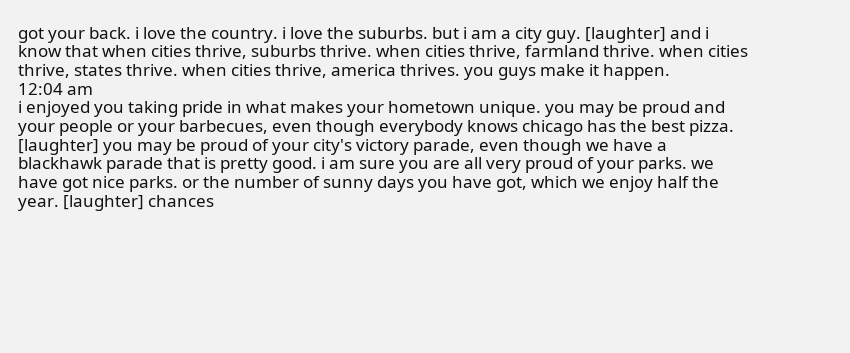got your back. i love the country. i love the suburbs. but i am a city guy. [laughter] and i know that when cities thrive, suburbs thrive. when cities thrive, farmland thrive. when cities thrive, states thrive. when cities thrive, america thrives. you guys make it happen.
12:04 am
i enjoyed you taking pride in what makes your hometown unique. you may be proud and your people or your barbecues, even though everybody knows chicago has the best pizza. [laughter] you may be proud of your city's victory parade, even though we have a blackhawk parade that is pretty good. i am sure you are all very proud of your parks. we have got nice parks. or the number of sunny days you have got, which we enjoy half the year. [laughter] chances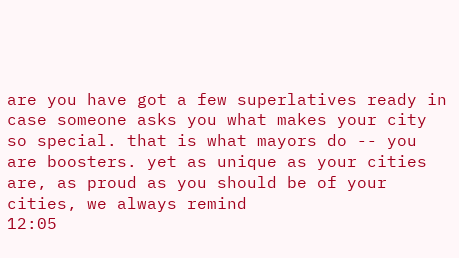are you have got a few superlatives ready in case someone asks you what makes your city so special. that is what mayors do -- you are boosters. yet as unique as your cities are, as proud as you should be of your cities, we always remind
12:05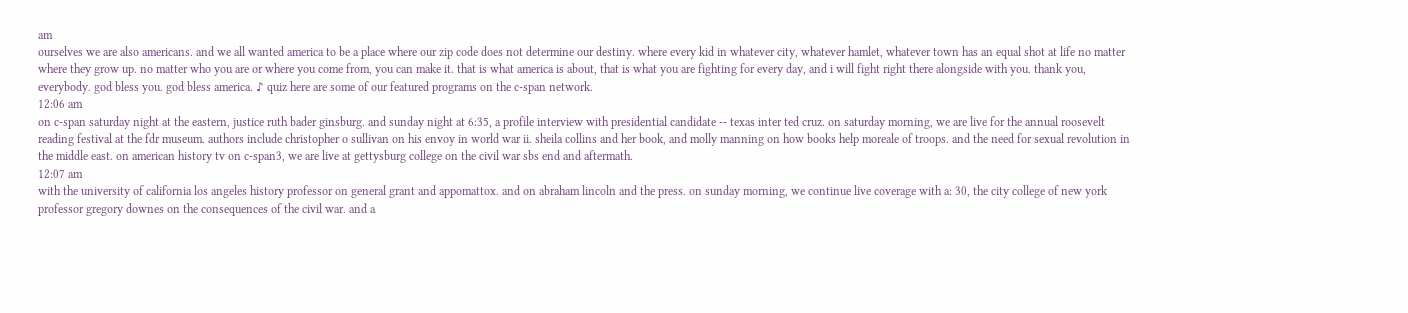am
ourselves we are also americans. and we all wanted america to be a place where our zip code does not determine our destiny. where every kid in whatever city, whatever hamlet, whatever town has an equal shot at life no matter where they grow up. no matter who you are or where you come from, you can make it. that is what america is about, that is what you are fighting for every day, and i will fight right there alongside with you. thank you, everybody. god bless you. god bless america. ♪ quiz here are some of our featured programs on the c-span network.
12:06 am
on c-span saturday night at the eastern, justice ruth bader ginsburg. and sunday night at 6:35, a profile interview with presidential candidate -- texas inter ted cruz. on saturday morning, we are live for the annual roosevelt reading festival at the fdr museum. authors include christopher o sullivan on his envoy in world war ii. sheila collins and her book, and molly manning on how books help moreale of troops. and the need for sexual revolution in the middle east. on american history tv on c-span3, we are live at gettysburg college on the civil war sbs end and aftermath.
12:07 am
with the university of california los angeles history professor on general grant and appomattox. and on abraham lincoln and the press. on sunday morning, we continue live coverage with a: 30, the city college of new york professor gregory downes on the consequences of the civil war. and a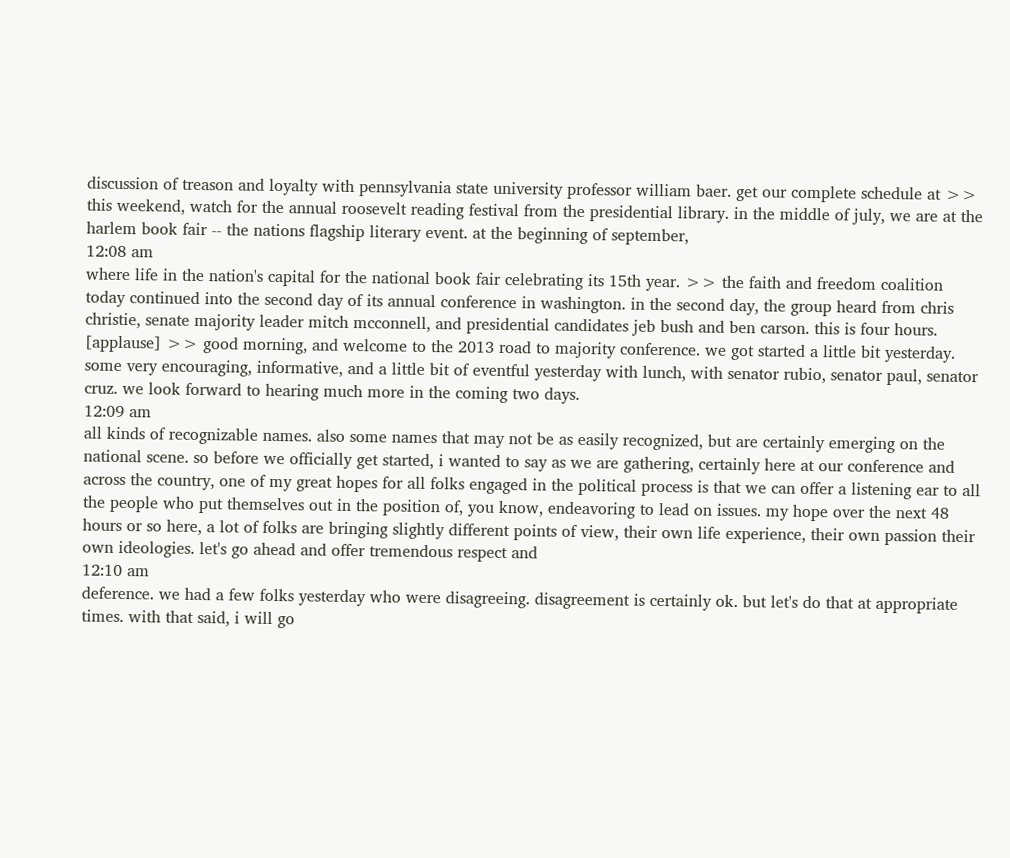discussion of treason and loyalty with pennsylvania state university professor william baer. get our complete schedule at >> this weekend, watch for the annual roosevelt reading festival from the presidential library. in the middle of july, we are at the harlem book fair -- the nations flagship literary event. at the beginning of september,
12:08 am
where life in the nation's capital for the national book fair celebrating its 15th year. >> the faith and freedom coalition today continued into the second day of its annual conference in washington. in the second day, the group heard from chris christie, senate majority leader mitch mcconnell, and presidential candidates jeb bush and ben carson. this is four hours. [applause] >> good morning, and welcome to the 2013 road to majority conference. we got started a little bit yesterday. some very encouraging, informative, and a little bit of eventful yesterday with lunch, with senator rubio, senator paul, senator cruz. we look forward to hearing much more in the coming two days.
12:09 am
all kinds of recognizable names. also some names that may not be as easily recognized, but are certainly emerging on the national scene. so before we officially get started, i wanted to say as we are gathering, certainly here at our conference and across the country, one of my great hopes for all folks engaged in the political process is that we can offer a listening ear to all the people who put themselves out in the position of, you know, endeavoring to lead on issues. my hope over the next 48 hours or so here, a lot of folks are bringing slightly different points of view, their own life experience, their own passion their own ideologies. let's go ahead and offer tremendous respect and
12:10 am
deference. we had a few folks yesterday who were disagreeing. disagreement is certainly ok. but let's do that at appropriate times. with that said, i will go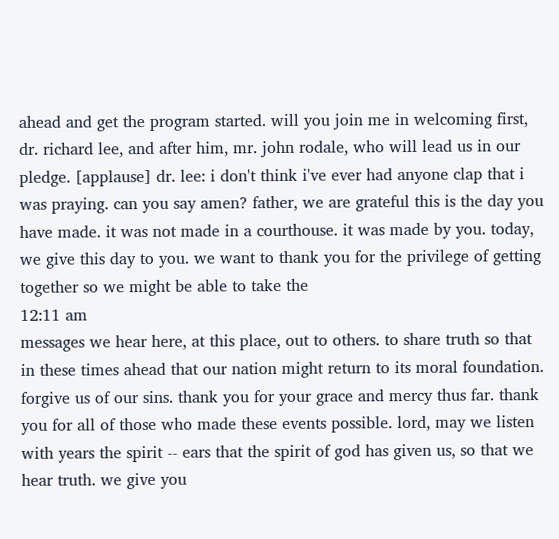ahead and get the program started. will you join me in welcoming first, dr. richard lee, and after him, mr. john rodale, who will lead us in our pledge. [applause] dr. lee: i don't think i've ever had anyone clap that i was praying. can you say amen? father, we are grateful this is the day you have made. it was not made in a courthouse. it was made by you. today, we give this day to you. we want to thank you for the privilege of getting together so we might be able to take the
12:11 am
messages we hear here, at this place, out to others. to share truth so that in these times ahead that our nation might return to its moral foundation. forgive us of our sins. thank you for your grace and mercy thus far. thank you for all of those who made these events possible. lord, may we listen with years the spirit -- ears that the spirit of god has given us, so that we hear truth. we give you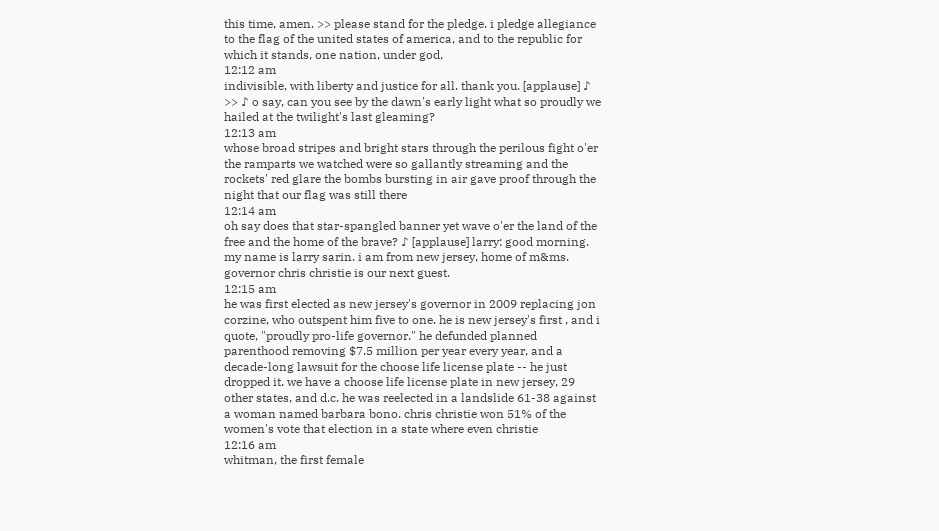this time, amen. >> please stand for the pledge. i pledge allegiance to the flag of the united states of america, and to the republic for which it stands, one nation, under god,
12:12 am
indivisible, with liberty and justice for all. thank you. [applause] ♪ >> ♪ o say, can you see by the dawn's early light what so proudly we hailed at the twilight's last gleaming?
12:13 am
whose broad stripes and bright stars through the perilous fight o'er the ramparts we watched were so gallantly streaming and the rockets' red glare the bombs bursting in air gave proof through the night that our flag was still there
12:14 am
oh say does that star-spangled banner yet wave o'er the land of the free and the home of the brave? ♪ [applause] larry: good morning. my name is larry sarin. i am from new jersey, home of m&ms. governor chris christie is our next guest.
12:15 am
he was first elected as new jersey's governor in 2009 replacing jon corzine, who outspent him five to one. he is new jersey's first , and i quote, "proudly pro-life governor." he defunded planned parenthood removing $7.5 million per year every year, and a decade-long lawsuit for the choose life license plate -- he just dropped it. we have a choose life license plate in new jersey, 29 other states, and d.c. he was reelected in a landslide 61-38 against a woman named barbara bono. chris christie won 51% of the women's vote that election in a state where even christie
12:16 am
whitman, the first female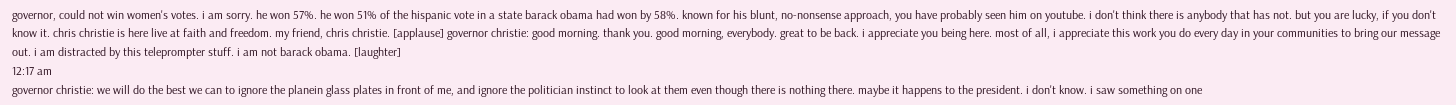governor, could not win women's votes. i am sorry. he won 57%. he won 51% of the hispanic vote in a state barack obama had won by 58%. known for his blunt, no-nonsense approach, you have probably seen him on youtube. i don't think there is anybody that has not. but you are lucky, if you don't know it. chris christie is here live at faith and freedom. my friend, chris christie. [applause] governor christie: good morning. thank you. good morning, everybody. great to be back. i appreciate you being here. most of all, i appreciate this work you do every day in your communities to bring our message out. i am distracted by this teleprompter stuff. i am not barack obama. [laughter]
12:17 am
governor christie: we will do the best we can to ignore the planein glass plates in front of me, and ignore the politician instinct to look at them even though there is nothing there. maybe it happens to the president. i don't know. i saw something on one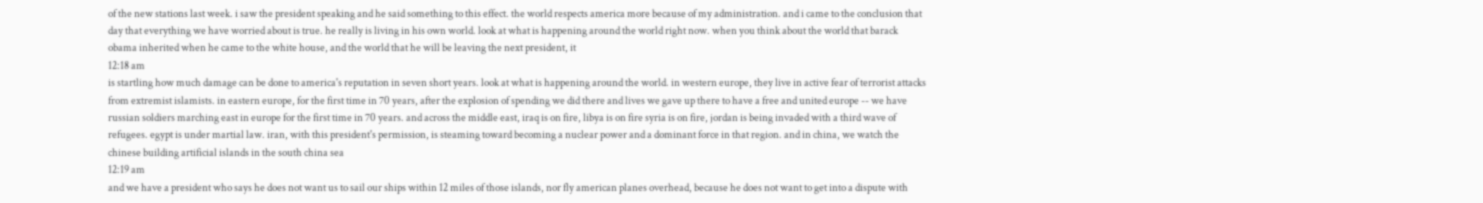of the new stations last week. i saw the president speaking and he said something to this effect. the world respects america more because of my administration. and i came to the conclusion that day that everything we have worried about is true. he really is living in his own world. look at what is happening around the world right now. when you think about the world that barack obama inherited when he came to the white house, and the world that he will be leaving the next president, it
12:18 am
is startling how much damage can be done to america's reputation in seven short years. look at what is happening around the world. in western europe, they live in active fear of terrorist attacks from extremist islamists. in eastern europe, for the first time in 70 years, after the explosion of spending we did there and lives we gave up there to have a free and united europe -- we have russian soldiers marching east in europe for the first time in 70 years. and across the middle east, iraq is on fire, libya is on fire syria is on fire, jordan is being invaded with a third wave of refugees. egypt is under martial law. iran, with this president's permission, is steaming toward becoming a nuclear power and a dominant force in that region. and in china, we watch the chinese building artificial islands in the south china sea
12:19 am
and we have a president who says he does not want us to sail our ships within 12 miles of those islands, nor fly american planes overhead, because he does not want to get into a dispute with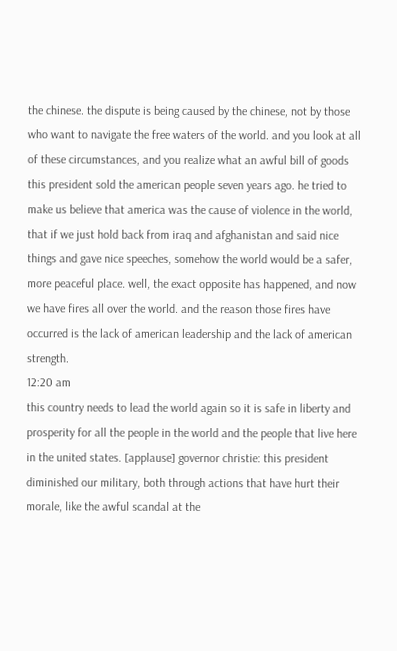the chinese. the dispute is being caused by the chinese, not by those who want to navigate the free waters of the world. and you look at all of these circumstances, and you realize what an awful bill of goods this president sold the american people seven years ago. he tried to make us believe that america was the cause of violence in the world, that if we just hold back from iraq and afghanistan and said nice things and gave nice speeches, somehow the world would be a safer, more peaceful place. well, the exact opposite has happened, and now we have fires all over the world. and the reason those fires have occurred is the lack of american leadership and the lack of american strength.
12:20 am
this country needs to lead the world again so it is safe in liberty and prosperity for all the people in the world and the people that live here in the united states. [applause] governor christie: this president diminished our military, both through actions that have hurt their morale, like the awful scandal at the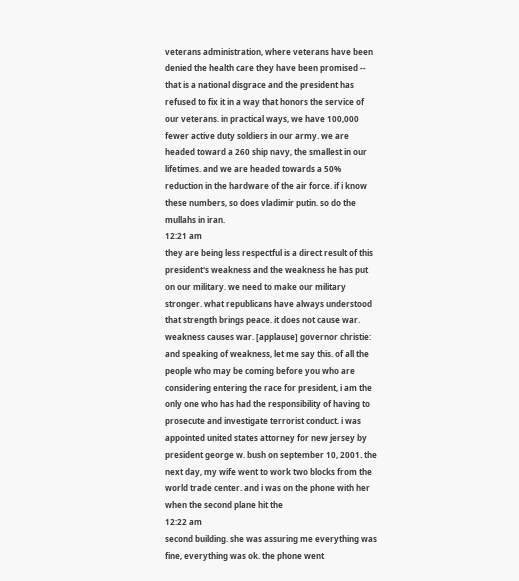veterans administration, where veterans have been denied the health care they have been promised -- that is a national disgrace and the president has refused to fix it in a way that honors the service of our veterans. in practical ways, we have 100,000 fewer active duty soldiers in our army. we are headed toward a 260 ship navy, the smallest in our lifetimes. and we are headed towards a 50% reduction in the hardware of the air force. if i know these numbers, so does vladimir putin. so do the mullahs in iran.
12:21 am
they are being less respectful is a direct result of this president's weakness and the weakness he has put on our military. we need to make our military stronger. what republicans have always understood that strength brings peace. it does not cause war. weakness causes war. [applause] governor christie: and speaking of weakness, let me say this. of all the people who may be coming before you who are considering entering the race for president, i am the only one who has had the responsibility of having to prosecute and investigate terrorist conduct. i was appointed united states attorney for new jersey by president george w. bush on september 10, 2001. the next day, my wife went to work two blocks from the world trade center. and i was on the phone with her when the second plane hit the
12:22 am
second building. she was assuring me everything was fine, everything was ok. the phone went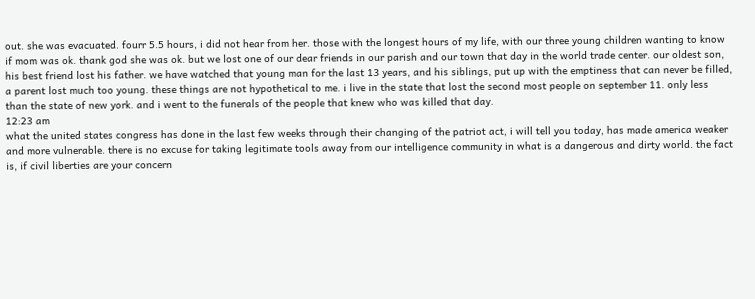out. she was evacuated. fourr 5.5 hours, i did not hear from her. those with the longest hours of my life, with our three young children wanting to know if mom was ok. thank god she was ok. but we lost one of our dear friends in our parish and our town that day in the world trade center. our oldest son, his best friend lost his father. we have watched that young man for the last 13 years, and his siblings, put up with the emptiness that can never be filled, a parent lost much too young. these things are not hypothetical to me. i live in the state that lost the second most people on september 11. only less than the state of new york. and i went to the funerals of the people that knew who was killed that day.
12:23 am
what the united states congress has done in the last few weeks through their changing of the patriot act, i will tell you today, has made america weaker and more vulnerable. there is no excuse for taking legitimate tools away from our intelligence community in what is a dangerous and dirty world. the fact is, if civil liberties are your concern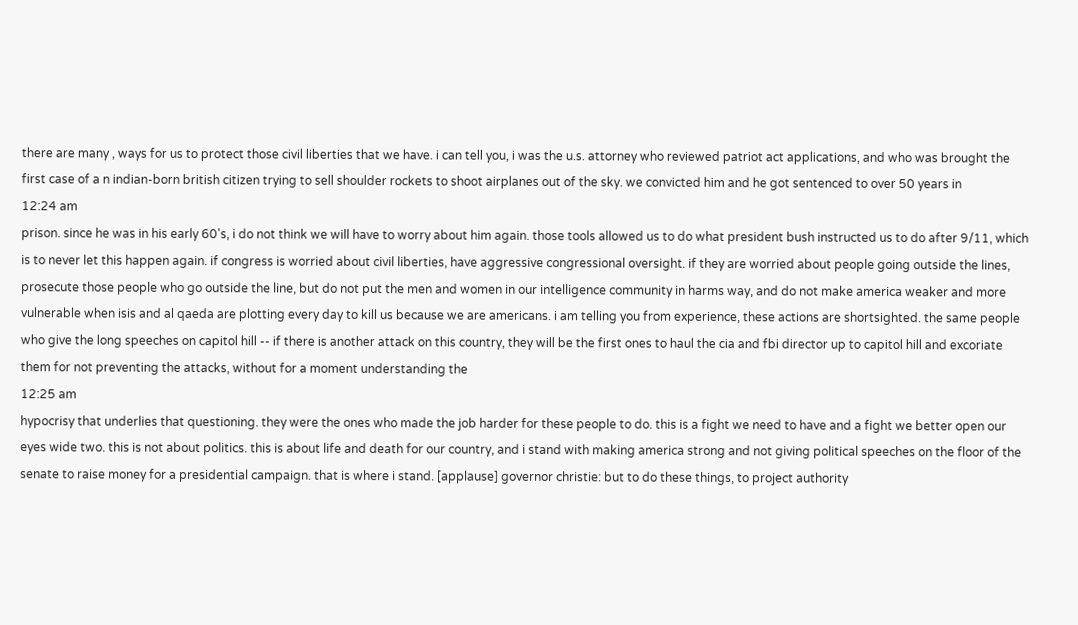there are many , ways for us to protect those civil liberties that we have. i can tell you, i was the u.s. attorney who reviewed patriot act applications, and who was brought the first case of a n indian-born british citizen trying to sell shoulder rockets to shoot airplanes out of the sky. we convicted him and he got sentenced to over 50 years in
12:24 am
prison. since he was in his early 60's, i do not think we will have to worry about him again. those tools allowed us to do what president bush instructed us to do after 9/11, which is to never let this happen again. if congress is worried about civil liberties, have aggressive congressional oversight. if they are worried about people going outside the lines, prosecute those people who go outside the line, but do not put the men and women in our intelligence community in harms way, and do not make america weaker and more vulnerable when isis and al qaeda are plotting every day to kill us because we are americans. i am telling you from experience, these actions are shortsighted. the same people who give the long speeches on capitol hill -- if there is another attack on this country, they will be the first ones to haul the cia and fbi director up to capitol hill and excoriate them for not preventing the attacks, without for a moment understanding the
12:25 am
hypocrisy that underlies that questioning. they were the ones who made the job harder for these people to do. this is a fight we need to have and a fight we better open our eyes wide two. this is not about politics. this is about life and death for our country, and i stand with making america strong and not giving political speeches on the floor of the senate to raise money for a presidential campaign. that is where i stand. [applause] governor christie: but to do these things, to project authority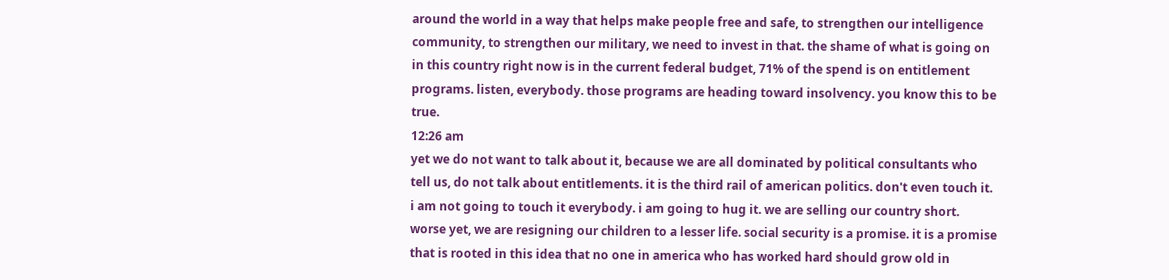around the world in a way that helps make people free and safe, to strengthen our intelligence community, to strengthen our military, we need to invest in that. the shame of what is going on in this country right now is in the current federal budget, 71% of the spend is on entitlement programs. listen, everybody. those programs are heading toward insolvency. you know this to be true.
12:26 am
yet we do not want to talk about it, because we are all dominated by political consultants who tell us, do not talk about entitlements. it is the third rail of american politics. don't even touch it. i am not going to touch it everybody. i am going to hug it. we are selling our country short. worse yet, we are resigning our children to a lesser life. social security is a promise. it is a promise that is rooted in this idea that no one in america who has worked hard should grow old in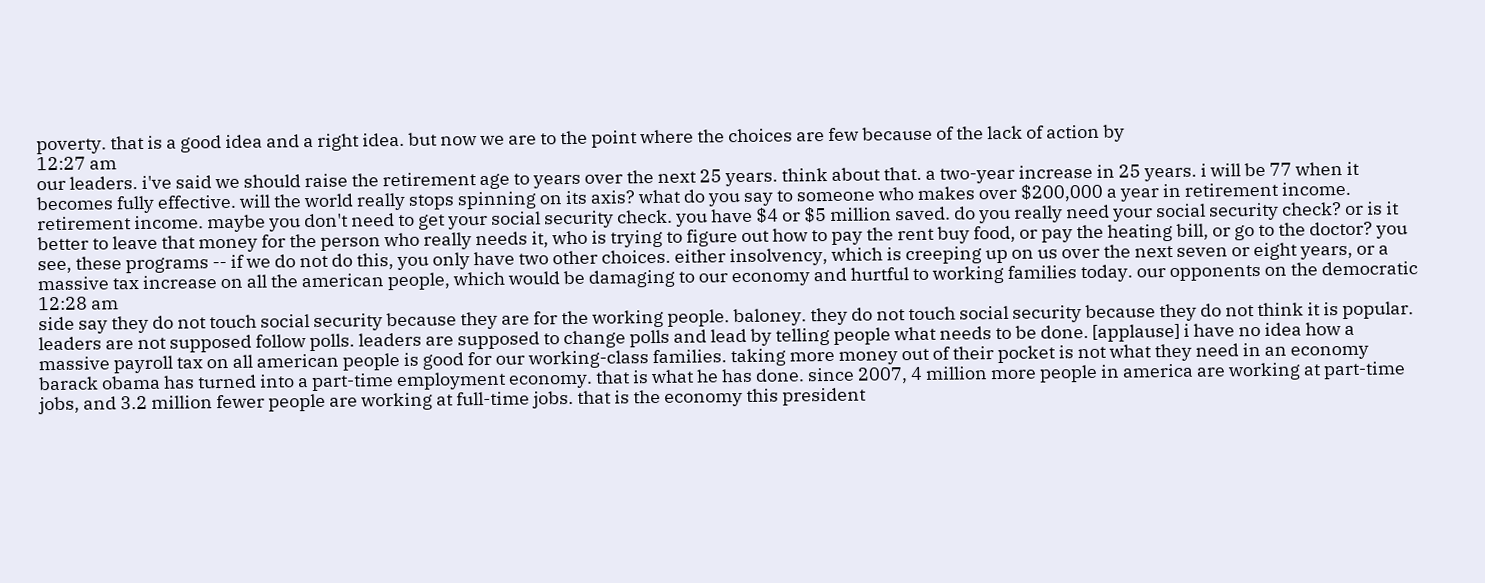poverty. that is a good idea and a right idea. but now we are to the point where the choices are few because of the lack of action by
12:27 am
our leaders. i've said we should raise the retirement age to years over the next 25 years. think about that. a two-year increase in 25 years. i will be 77 when it becomes fully effective. will the world really stops spinning on its axis? what do you say to someone who makes over $200,000 a year in retirement income. retirement income. maybe you don't need to get your social security check. you have $4 or $5 million saved. do you really need your social security check? or is it better to leave that money for the person who really needs it, who is trying to figure out how to pay the rent buy food, or pay the heating bill, or go to the doctor? you see, these programs -- if we do not do this, you only have two other choices. either insolvency, which is creeping up on us over the next seven or eight years, or a massive tax increase on all the american people, which would be damaging to our economy and hurtful to working families today. our opponents on the democratic
12:28 am
side say they do not touch social security because they are for the working people. baloney. they do not touch social security because they do not think it is popular. leaders are not supposed follow polls. leaders are supposed to change polls and lead by telling people what needs to be done. [applause] i have no idea how a massive payroll tax on all american people is good for our working-class families. taking more money out of their pocket is not what they need in an economy barack obama has turned into a part-time employment economy. that is what he has done. since 2007, 4 million more people in america are working at part-time jobs, and 3.2 million fewer people are working at full-time jobs. that is the economy this president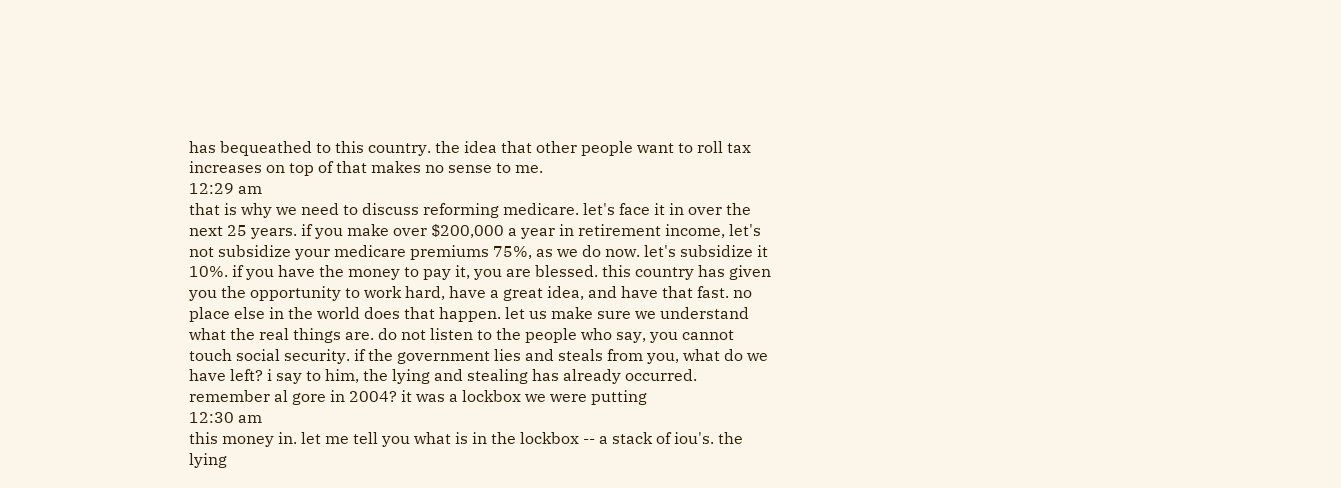has bequeathed to this country. the idea that other people want to roll tax increases on top of that makes no sense to me.
12:29 am
that is why we need to discuss reforming medicare. let's face it in over the next 25 years. if you make over $200,000 a year in retirement income, let's not subsidize your medicare premiums 75%, as we do now. let's subsidize it 10%. if you have the money to pay it, you are blessed. this country has given you the opportunity to work hard, have a great idea, and have that fast. no place else in the world does that happen. let us make sure we understand what the real things are. do not listen to the people who say, you cannot touch social security. if the government lies and steals from you, what do we have left? i say to him, the lying and stealing has already occurred. remember al gore in 2004? it was a lockbox we were putting
12:30 am
this money in. let me tell you what is in the lockbox -- a stack of iou's. the lying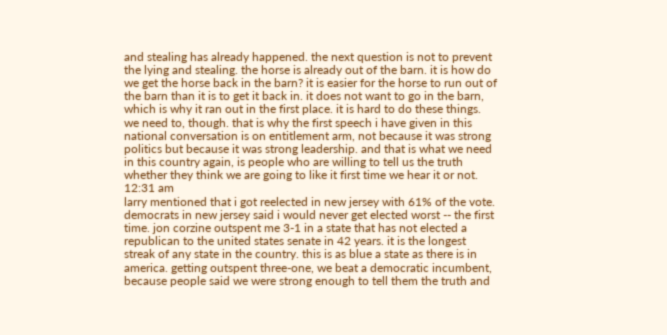and stealing has already happened. the next question is not to prevent the lying and stealing. the horse is already out of the barn. it is how do we get the horse back in the barn? it is easier for the horse to run out of the barn than it is to get it back in. it does not want to go in the barn, which is why it ran out in the first place. it is hard to do these things. we need to, though. that is why the first speech i have given in this national conversation is on entitlement arm, not because it was strong politics but because it was strong leadership. and that is what we need in this country again, is people who are willing to tell us the truth whether they think we are going to like it first time we hear it or not.
12:31 am
larry mentioned that i got reelected in new jersey with 61% of the vote. democrats in new jersey said i would never get elected worst -- the first time. jon corzine outspent me 3-1 in a state that has not elected a republican to the united states senate in 42 years. it is the longest streak of any state in the country. this is as blue a state as there is in america. getting outspent three-one, we beat a democratic incumbent, because people said we were strong enough to tell them the truth and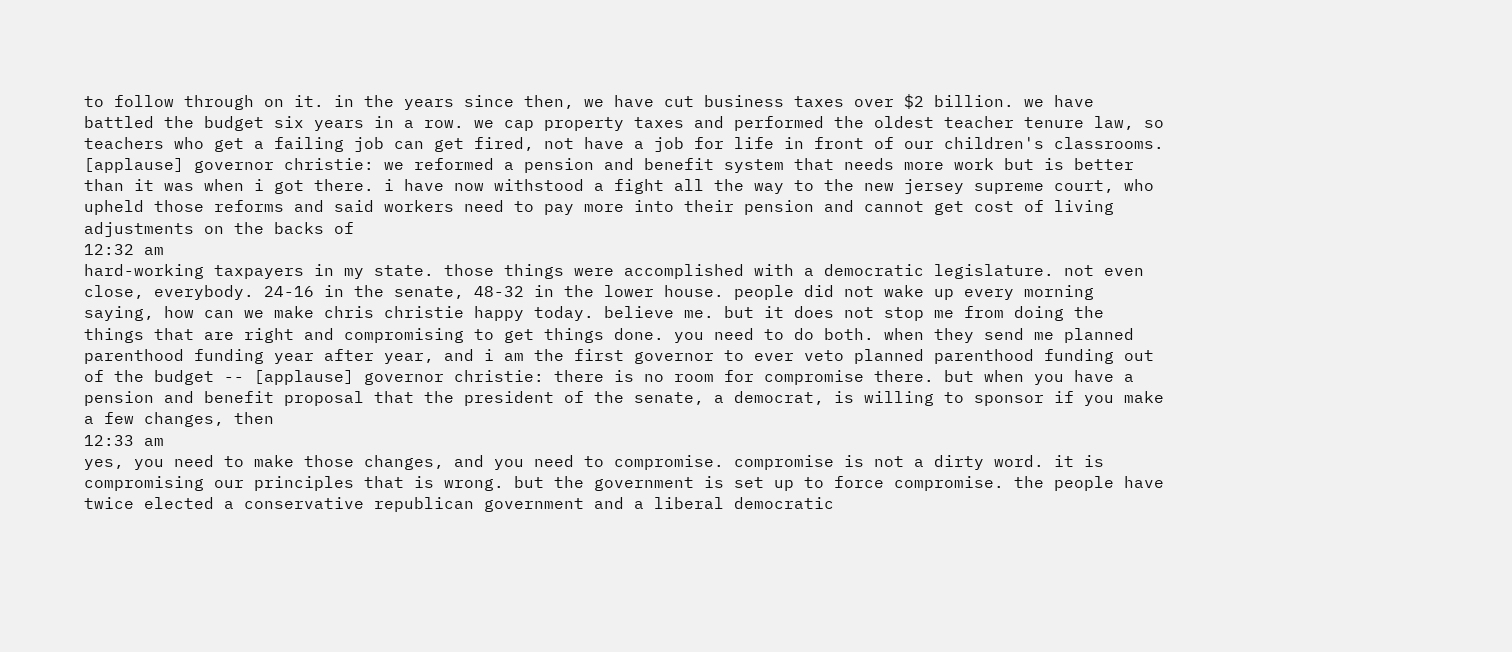to follow through on it. in the years since then, we have cut business taxes over $2 billion. we have battled the budget six years in a row. we cap property taxes and performed the oldest teacher tenure law, so teachers who get a failing job can get fired, not have a job for life in front of our children's classrooms. [applause] governor christie: we reformed a pension and benefit system that needs more work but is better than it was when i got there. i have now withstood a fight all the way to the new jersey supreme court, who upheld those reforms and said workers need to pay more into their pension and cannot get cost of living adjustments on the backs of
12:32 am
hard-working taxpayers in my state. those things were accomplished with a democratic legislature. not even close, everybody. 24-16 in the senate, 48-32 in the lower house. people did not wake up every morning saying, how can we make chris christie happy today. believe me. but it does not stop me from doing the things that are right and compromising to get things done. you need to do both. when they send me planned parenthood funding year after year, and i am the first governor to ever veto planned parenthood funding out of the budget -- [applause] governor christie: there is no room for compromise there. but when you have a pension and benefit proposal that the president of the senate, a democrat, is willing to sponsor if you make a few changes, then
12:33 am
yes, you need to make those changes, and you need to compromise. compromise is not a dirty word. it is compromising our principles that is wrong. but the government is set up to force compromise. the people have twice elected a conservative republican government and a liberal democratic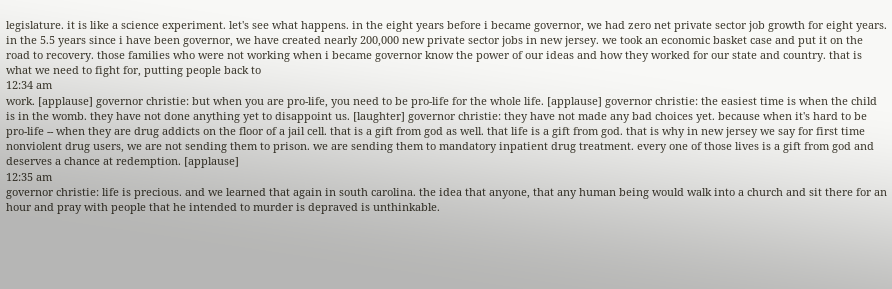legislature. it is like a science experiment. let's see what happens. in the eight years before i became governor, we had zero net private sector job growth for eight years. in the 5.5 years since i have been governor, we have created nearly 200,000 new private sector jobs in new jersey. we took an economic basket case and put it on the road to recovery. those families who were not working when i became governor know the power of our ideas and how they worked for our state and country. that is what we need to fight for, putting people back to
12:34 am
work. [applause] governor christie: but when you are pro-life, you need to be pro-life for the whole life. [applause] governor christie: the easiest time is when the child is in the womb. they have not done anything yet to disappoint us. [laughter] governor christie: they have not made any bad choices yet. because when it's hard to be pro-life -- when they are drug addicts on the floor of a jail cell. that is a gift from god as well. that life is a gift from god. that is why in new jersey we say for first time nonviolent drug users, we are not sending them to prison. we are sending them to mandatory inpatient drug treatment. every one of those lives is a gift from god and deserves a chance at redemption. [applause]
12:35 am
governor christie: life is precious. and we learned that again in south carolina. the idea that anyone, that any human being would walk into a church and sit there for an hour and pray with people that he intended to murder is depraved is unthinkable.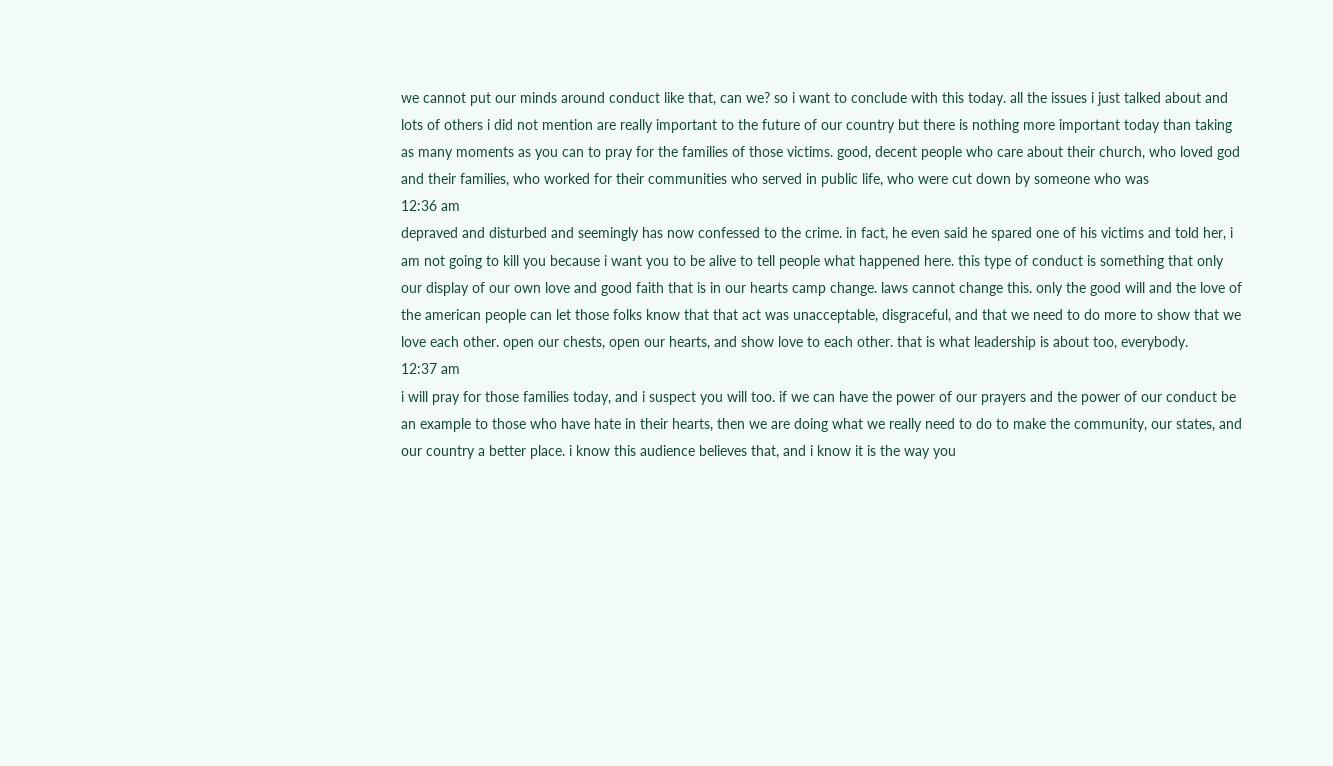we cannot put our minds around conduct like that, can we? so i want to conclude with this today. all the issues i just talked about and lots of others i did not mention are really important to the future of our country but there is nothing more important today than taking as many moments as you can to pray for the families of those victims. good, decent people who care about their church, who loved god and their families, who worked for their communities who served in public life, who were cut down by someone who was
12:36 am
depraved and disturbed and seemingly has now confessed to the crime. in fact, he even said he spared one of his victims and told her, i am not going to kill you because i want you to be alive to tell people what happened here. this type of conduct is something that only our display of our own love and good faith that is in our hearts camp change. laws cannot change this. only the good will and the love of the american people can let those folks know that that act was unacceptable, disgraceful, and that we need to do more to show that we love each other. open our chests, open our hearts, and show love to each other. that is what leadership is about too, everybody.
12:37 am
i will pray for those families today, and i suspect you will too. if we can have the power of our prayers and the power of our conduct be an example to those who have hate in their hearts, then we are doing what we really need to do to make the community, our states, and our country a better place. i know this audience believes that, and i know it is the way you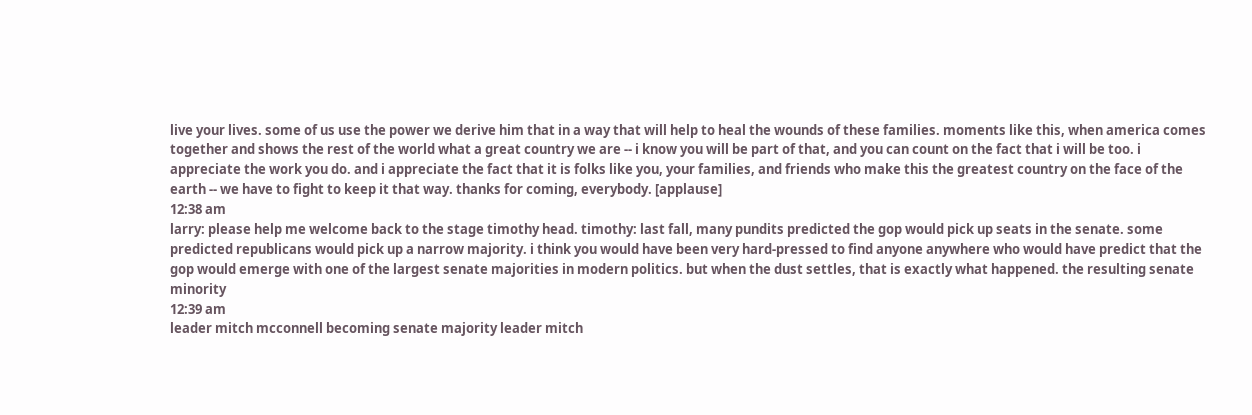live your lives. some of us use the power we derive him that in a way that will help to heal the wounds of these families. moments like this, when america comes together and shows the rest of the world what a great country we are -- i know you will be part of that, and you can count on the fact that i will be too. i appreciate the work you do. and i appreciate the fact that it is folks like you, your families, and friends who make this the greatest country on the face of the earth -- we have to fight to keep it that way. thanks for coming, everybody. [applause]
12:38 am
larry: please help me welcome back to the stage timothy head. timothy: last fall, many pundits predicted the gop would pick up seats in the senate. some predicted republicans would pick up a narrow majority. i think you would have been very hard-pressed to find anyone anywhere who would have predict that the gop would emerge with one of the largest senate majorities in modern politics. but when the dust settles, that is exactly what happened. the resulting senate minority
12:39 am
leader mitch mcconnell becoming senate majority leader mitch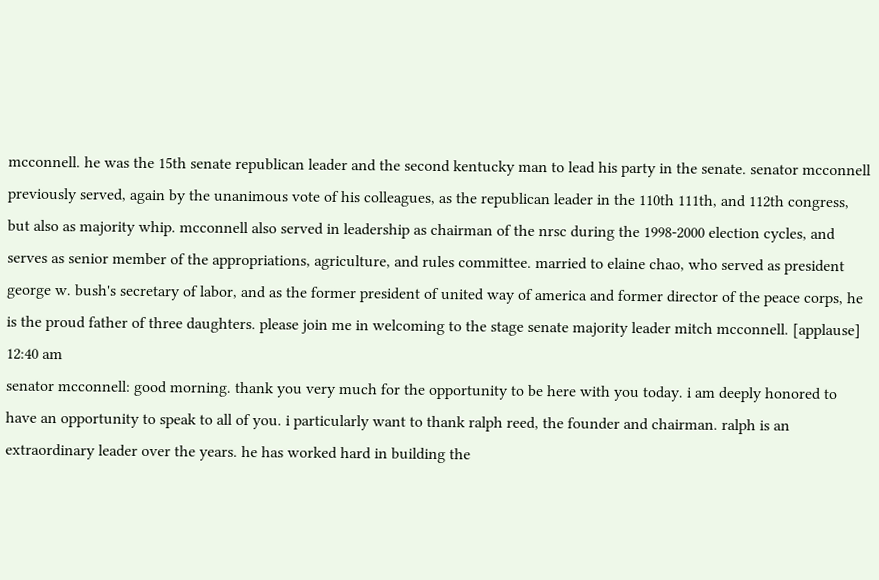mcconnell. he was the 15th senate republican leader and the second kentucky man to lead his party in the senate. senator mcconnell previously served, again by the unanimous vote of his colleagues, as the republican leader in the 110th 111th, and 112th congress, but also as majority whip. mcconnell also served in leadership as chairman of the nrsc during the 1998-2000 election cycles, and serves as senior member of the appropriations, agriculture, and rules committee. married to elaine chao, who served as president george w. bush's secretary of labor, and as the former president of united way of america and former director of the peace corps, he is the proud father of three daughters. please join me in welcoming to the stage senate majority leader mitch mcconnell. [applause]
12:40 am
senator mcconnell: good morning. thank you very much for the opportunity to be here with you today. i am deeply honored to have an opportunity to speak to all of you. i particularly want to thank ralph reed, the founder and chairman. ralph is an extraordinary leader over the years. he has worked hard in building the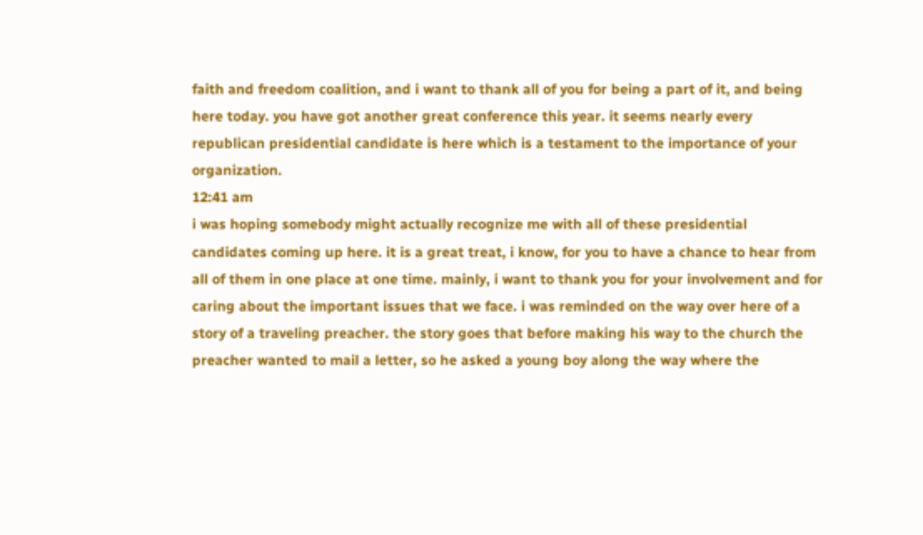faith and freedom coalition, and i want to thank all of you for being a part of it, and being here today. you have got another great conference this year. it seems nearly every republican presidential candidate is here which is a testament to the importance of your organization.
12:41 am
i was hoping somebody might actually recognize me with all of these presidential candidates coming up here. it is a great treat, i know, for you to have a chance to hear from all of them in one place at one time. mainly, i want to thank you for your involvement and for caring about the important issues that we face. i was reminded on the way over here of a story of a traveling preacher. the story goes that before making his way to the church the preacher wanted to mail a letter, so he asked a young boy along the way where the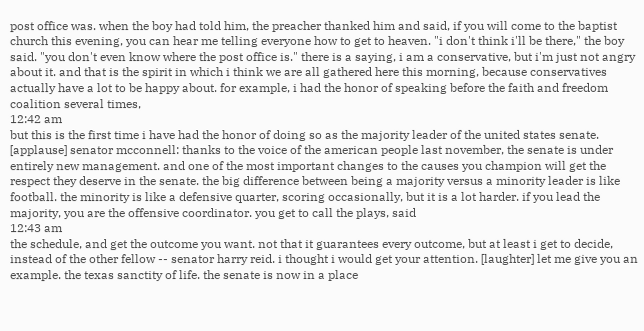post office was. when the boy had told him, the preacher thanked him and said, if you will come to the baptist church this evening, you can hear me telling everyone how to get to heaven. "i don't think i'll be there," the boy said. "you don't even know where the post office is." there is a saying, i am a conservative, but i'm just not angry about it. and that is the spirit in which i think we are all gathered here this morning, because conservatives actually have a lot to be happy about. for example, i had the honor of speaking before the faith and freedom coalition several times,
12:42 am
but this is the first time i have had the honor of doing so as the majority leader of the united states senate. [applause] senator mcconnell: thanks to the voice of the american people last november, the senate is under entirely new management. and one of the most important changes to the causes you champion will get the respect they deserve in the senate. the big difference between being a majority versus a minority leader is like football. the minority is like a defensive quarter, scoring occasionally, but it is a lot harder. if you lead the majority, you are the offensive coordinator. you get to call the plays, said
12:43 am
the schedule, and get the outcome you want. not that it guarantees every outcome, but at least i get to decide, instead of the other fellow -- senator harry reid. i thought i would get your attention. [laughter] let me give you an example. the texas sanctity of life. the senate is now in a place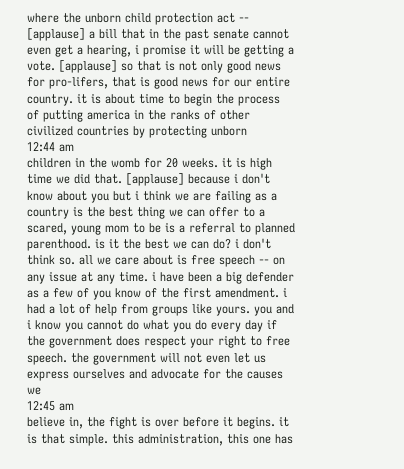where the unborn child protection act -- [applause] a bill that in the past senate cannot even get a hearing, i promise it will be getting a vote. [applause] so that is not only good news for pro-lifers, that is good news for our entire country. it is about time to begin the process of putting america in the ranks of other civilized countries by protecting unborn
12:44 am
children in the womb for 20 weeks. it is high time we did that. [applause] because i don't know about you but i think we are failing as a country is the best thing we can offer to a scared, young mom to be is a referral to planned parenthood. is it the best we can do? i don't think so. all we care about is free speech -- on any issue at any time. i have been a big defender as a few of you know of the first amendment. i had a lot of help from groups like yours. you and i know you cannot do what you do every day if the government does respect your right to free speech. the government will not even let us express ourselves and advocate for the causes we
12:45 am
believe in, the fight is over before it begins. it is that simple. this administration, this one has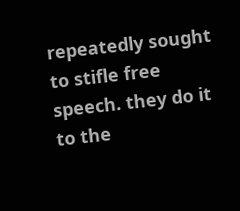repeatedly sought to stifle free speech. they do it to the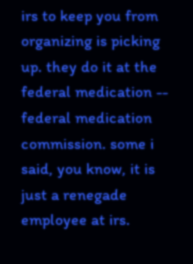irs to keep you from organizing is picking up. they do it at the federal medication -- federal medication commission. some i said, you know, it is just a renegade employee at irs.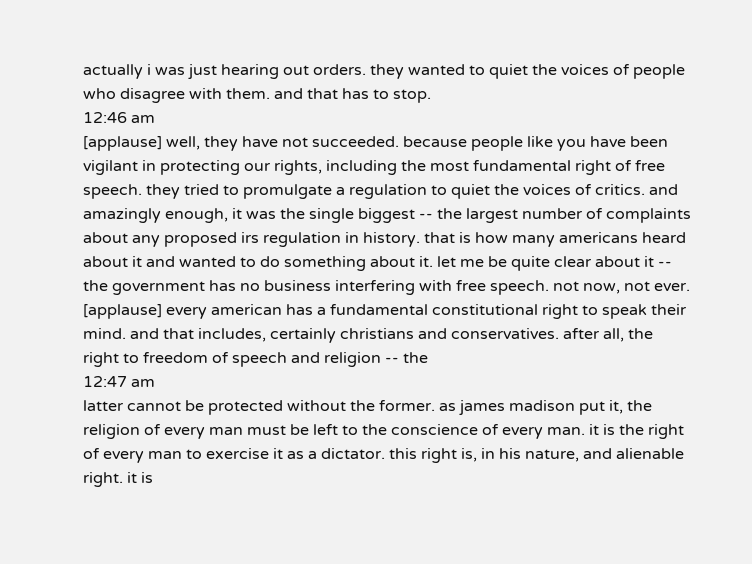actually i was just hearing out orders. they wanted to quiet the voices of people who disagree with them. and that has to stop.
12:46 am
[applause] well, they have not succeeded. because people like you have been vigilant in protecting our rights, including the most fundamental right of free speech. they tried to promulgate a regulation to quiet the voices of critics. and amazingly enough, it was the single biggest -- the largest number of complaints about any proposed irs regulation in history. that is how many americans heard about it and wanted to do something about it. let me be quite clear about it -- the government has no business interfering with free speech. not now, not ever. [applause] every american has a fundamental constitutional right to speak their mind. and that includes, certainly christians and conservatives. after all, the right to freedom of speech and religion -- the
12:47 am
latter cannot be protected without the former. as james madison put it, the religion of every man must be left to the conscience of every man. it is the right of every man to exercise it as a dictator. this right is, in his nature, and alienable right. it is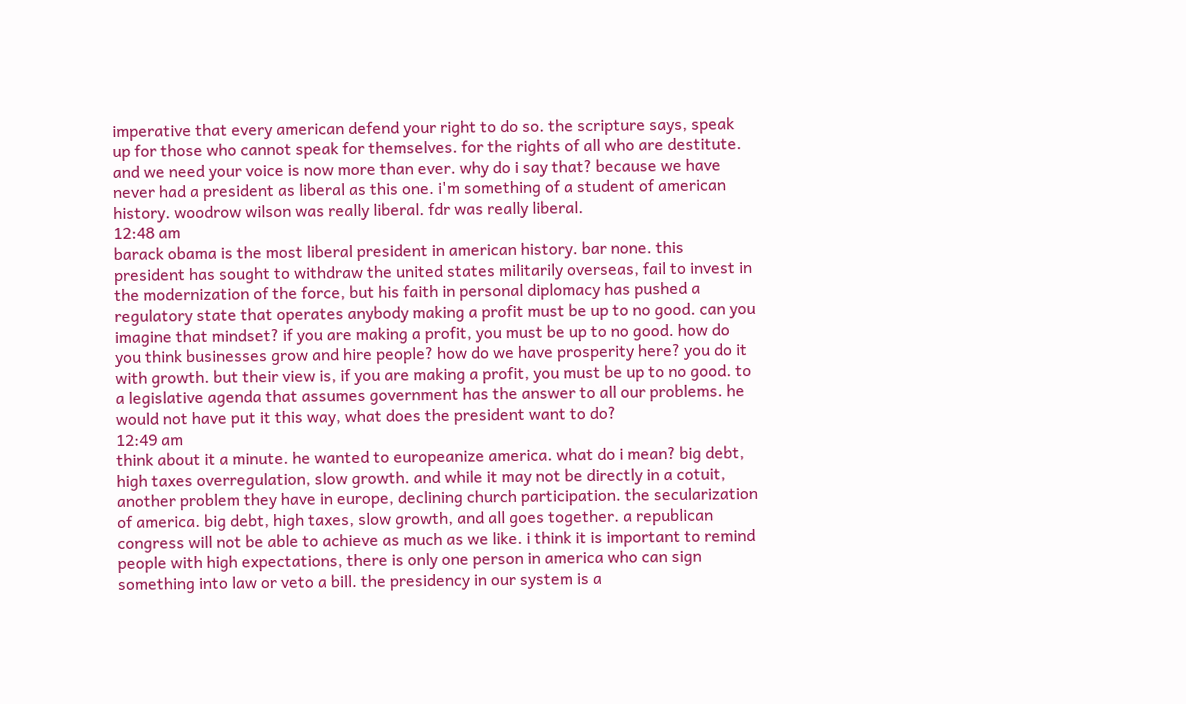imperative that every american defend your right to do so. the scripture says, speak up for those who cannot speak for themselves. for the rights of all who are destitute. and we need your voice is now more than ever. why do i say that? because we have never had a president as liberal as this one. i'm something of a student of american history. woodrow wilson was really liberal. fdr was really liberal.
12:48 am
barack obama is the most liberal president in american history. bar none. this president has sought to withdraw the united states militarily overseas, fail to invest in the modernization of the force, but his faith in personal diplomacy has pushed a regulatory state that operates anybody making a profit must be up to no good. can you imagine that mindset? if you are making a profit, you must be up to no good. how do you think businesses grow and hire people? how do we have prosperity here? you do it with growth. but their view is, if you are making a profit, you must be up to no good. to a legislative agenda that assumes government has the answer to all our problems. he would not have put it this way, what does the president want to do?
12:49 am
think about it a minute. he wanted to europeanize america. what do i mean? big debt, high taxes overregulation, slow growth. and while it may not be directly in a cotuit, another problem they have in europe, declining church participation. the secularization of america. big debt, high taxes, slow growth, and all goes together. a republican congress will not be able to achieve as much as we like. i think it is important to remind people with high expectations, there is only one person in america who can sign something into law or veto a bill. the presidency in our system is a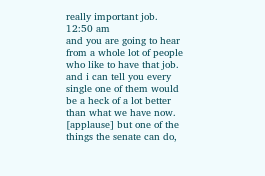really important job.
12:50 am
and you are going to hear from a whole lot of people who like to have that job. and i can tell you every single one of them would be a heck of a lot better than what we have now. [applause] but one of the things the senate can do,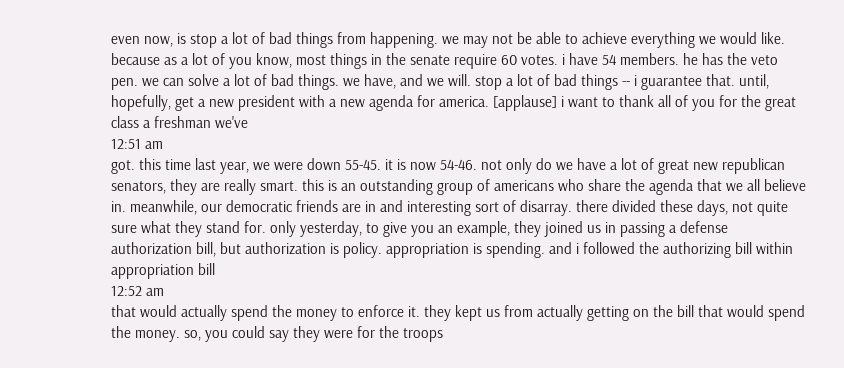even now, is stop a lot of bad things from happening. we may not be able to achieve everything we would like. because as a lot of you know, most things in the senate require 60 votes. i have 54 members. he has the veto pen. we can solve a lot of bad things. we have, and we will. stop a lot of bad things -- i guarantee that. until, hopefully, get a new president with a new agenda for america. [applause] i want to thank all of you for the great class a freshman we've
12:51 am
got. this time last year, we were down 55-45. it is now 54-46. not only do we have a lot of great new republican senators, they are really smart. this is an outstanding group of americans who share the agenda that we all believe in. meanwhile, our democratic friends are in and interesting sort of disarray. there divided these days, not quite sure what they stand for. only yesterday, to give you an example, they joined us in passing a defense authorization bill, but authorization is policy. appropriation is spending. and i followed the authorizing bill within appropriation bill
12:52 am
that would actually spend the money to enforce it. they kept us from actually getting on the bill that would spend the money. so, you could say they were for the troops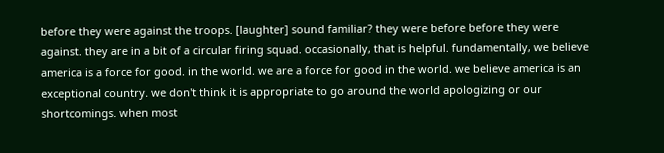before they were against the troops. [laughter] sound familiar? they were before before they were against. they are in a bit of a circular firing squad. occasionally, that is helpful. fundamentally, we believe america is a force for good. in the world. we are a force for good in the world. we believe america is an exceptional country. we don't think it is appropriate to go around the world apologizing or our shortcomings. when most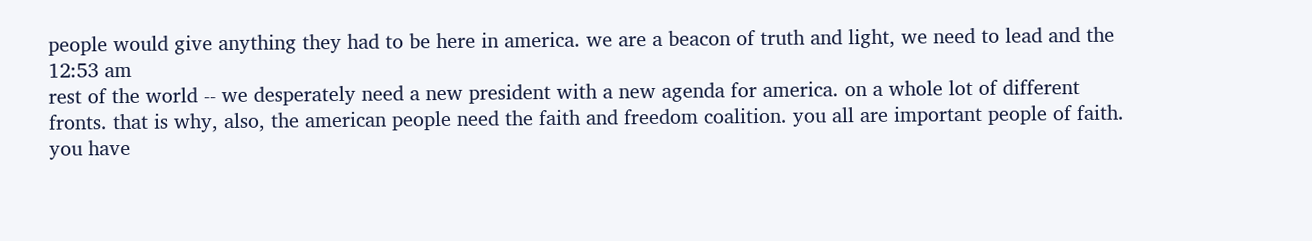people would give anything they had to be here in america. we are a beacon of truth and light, we need to lead and the
12:53 am
rest of the world -- we desperately need a new president with a new agenda for america. on a whole lot of different fronts. that is why, also, the american people need the faith and freedom coalition. you all are important people of faith. you have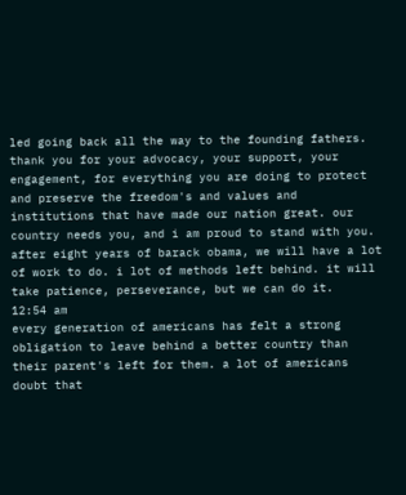led going back all the way to the founding fathers. thank you for your advocacy, your support, your engagement, for everything you are doing to protect and preserve the freedom's and values and institutions that have made our nation great. our country needs you, and i am proud to stand with you. after eight years of barack obama, we will have a lot of work to do. i lot of methods left behind. it will take patience, perseverance, but we can do it.
12:54 am
every generation of americans has felt a strong obligation to leave behind a better country than their parent's left for them. a lot of americans doubt that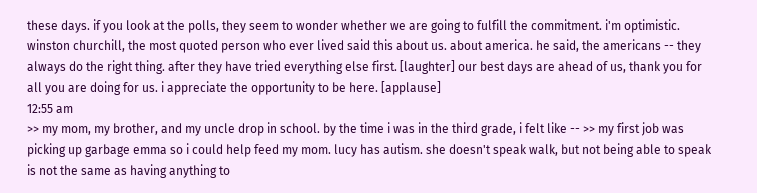these days. if you look at the polls, they seem to wonder whether we are going to fulfill the commitment. i'm optimistic. winston churchill, the most quoted person who ever lived said this about us. about america. he said, the americans -- they always do the right thing. after they have tried everything else first. [laughter] our best days are ahead of us, thank you for all you are doing for us. i appreciate the opportunity to be here. [applause]
12:55 am
>> my mom, my brother, and my uncle drop in school. by the time i was in the third grade, i felt like -- >> my first job was picking up garbage emma so i could help feed my mom. lucy has autism. she doesn't speak walk, but not being able to speak is not the same as having anything to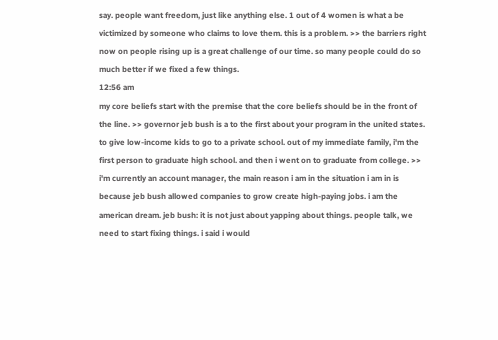say. people want freedom, just like anything else. 1 out of 4 women is what a be victimized by someone who claims to love them. this is a problem. >> the barriers right now on people rising up is a great challenge of our time. so many people could do so much better if we fixed a few things.
12:56 am
my core beliefs start with the premise that the core beliefs should be in the front of the line. >> governor jeb bush is a to the first about your program in the united states. to give low-income kids to go to a private school. out of my immediate family, i'm the first person to graduate high school. and then i went on to graduate from college. >> i'm currently an account manager, the main reason i am in the situation i am in is because jeb bush allowed companies to grow create high-paying jobs. i am the american dream. jeb bush: it is not just about yapping about things. people talk, we need to start fixing things. i said i would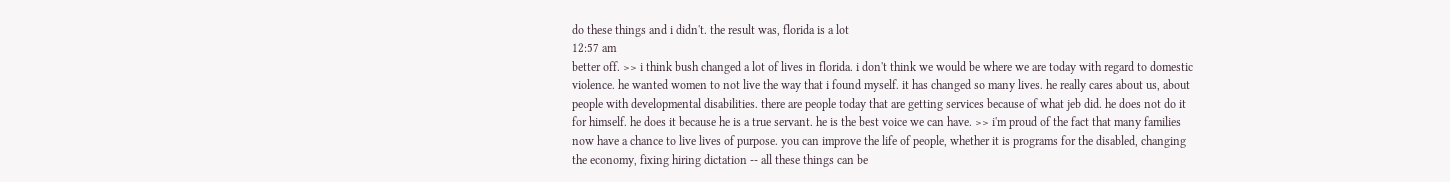do these things and i didn't. the result was, florida is a lot
12:57 am
better off. >> i think bush changed a lot of lives in florida. i don't think we would be where we are today with regard to domestic violence. he wanted women to not live the way that i found myself. it has changed so many lives. he really cares about us, about people with developmental disabilities. there are people today that are getting services because of what jeb did. he does not do it for himself. he does it because he is a true servant. he is the best voice we can have. >> i'm proud of the fact that many families now have a chance to live lives of purpose. you can improve the life of people, whether it is programs for the disabled, changing the economy, fixing hiring dictation -- all these things can be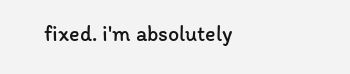fixed. i'm absolutely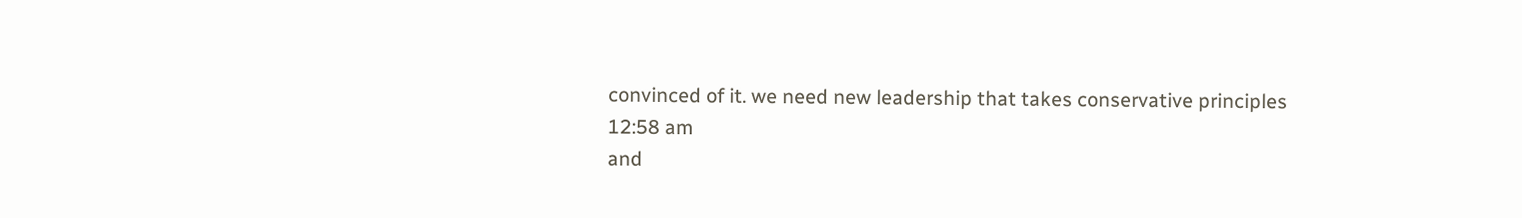convinced of it. we need new leadership that takes conservative principles
12:58 am
and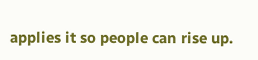applies it so people can rise up.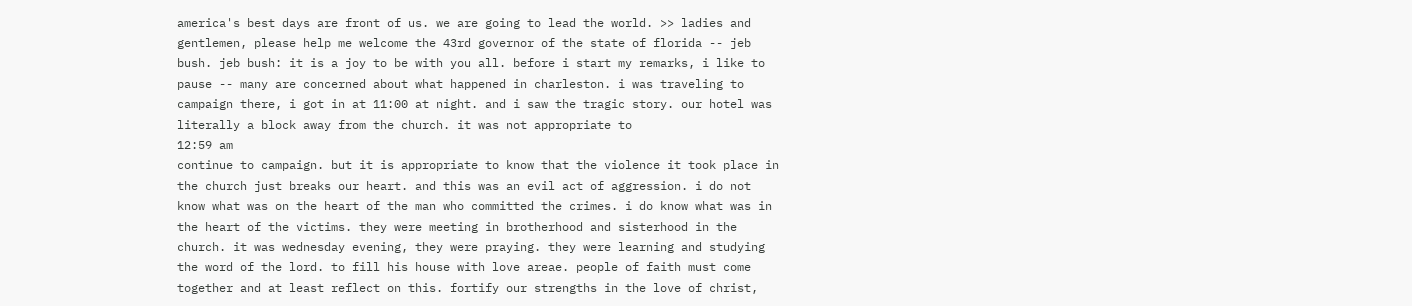america's best days are front of us. we are going to lead the world. >> ladies and gentlemen, please help me welcome the 43rd governor of the state of florida -- jeb bush. jeb bush: it is a joy to be with you all. before i start my remarks, i like to pause -- many are concerned about what happened in charleston. i was traveling to campaign there, i got in at 11:00 at night. and i saw the tragic story. our hotel was literally a block away from the church. it was not appropriate to
12:59 am
continue to campaign. but it is appropriate to know that the violence it took place in the church just breaks our heart. and this was an evil act of aggression. i do not know what was on the heart of the man who committed the crimes. i do know what was in the heart of the victims. they were meeting in brotherhood and sisterhood in the church. it was wednesday evening, they were praying. they were learning and studying the word of the lord. to fill his house with love areae. people of faith must come together and at least reflect on this. fortify our strengths in the love of christ,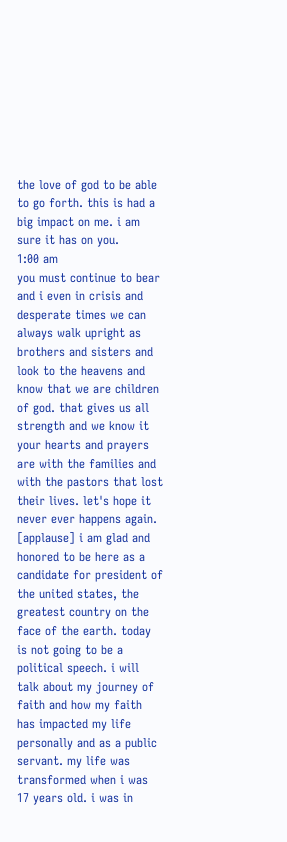the love of god to be able to go forth. this is had a big impact on me. i am sure it has on you.
1:00 am
you must continue to bear and i even in crisis and desperate times we can always walk upright as brothers and sisters and look to the heavens and know that we are children of god. that gives us all strength and we know it your hearts and prayers are with the families and with the pastors that lost their lives. let's hope it never ever happens again. [applause] i am glad and honored to be here as a candidate for president of the united states, the greatest country on the face of the earth. today is not going to be a political speech. i will talk about my journey of faith and how my faith has impacted my life personally and as a public servant. my life was transformed when i was 17 years old. i was in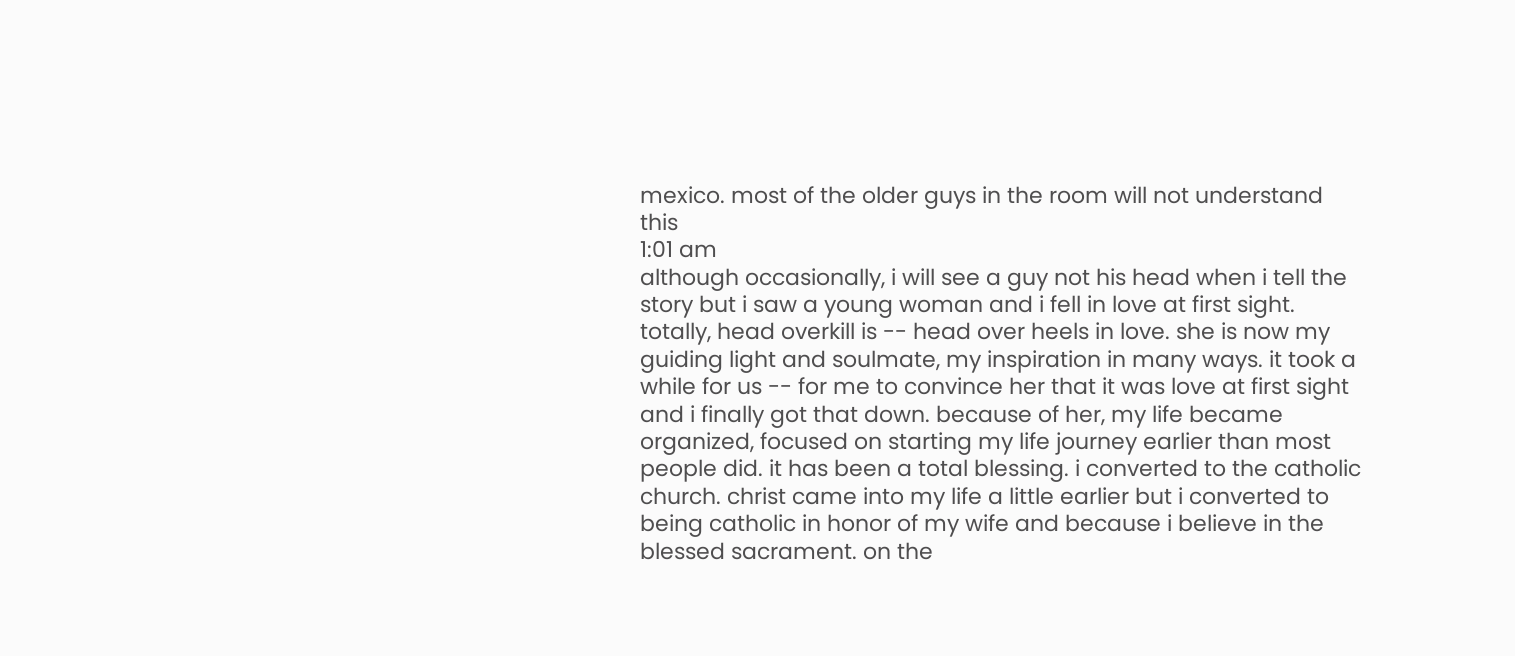mexico. most of the older guys in the room will not understand this
1:01 am
although occasionally, i will see a guy not his head when i tell the story but i saw a young woman and i fell in love at first sight. totally, head overkill is -- head over heels in love. she is now my guiding light and soulmate, my inspiration in many ways. it took a while for us -- for me to convince her that it was love at first sight and i finally got that down. because of her, my life became organized, focused on starting my life journey earlier than most people did. it has been a total blessing. i converted to the catholic church. christ came into my life a little earlier but i converted to being catholic in honor of my wife and because i believe in the blessed sacrament. on the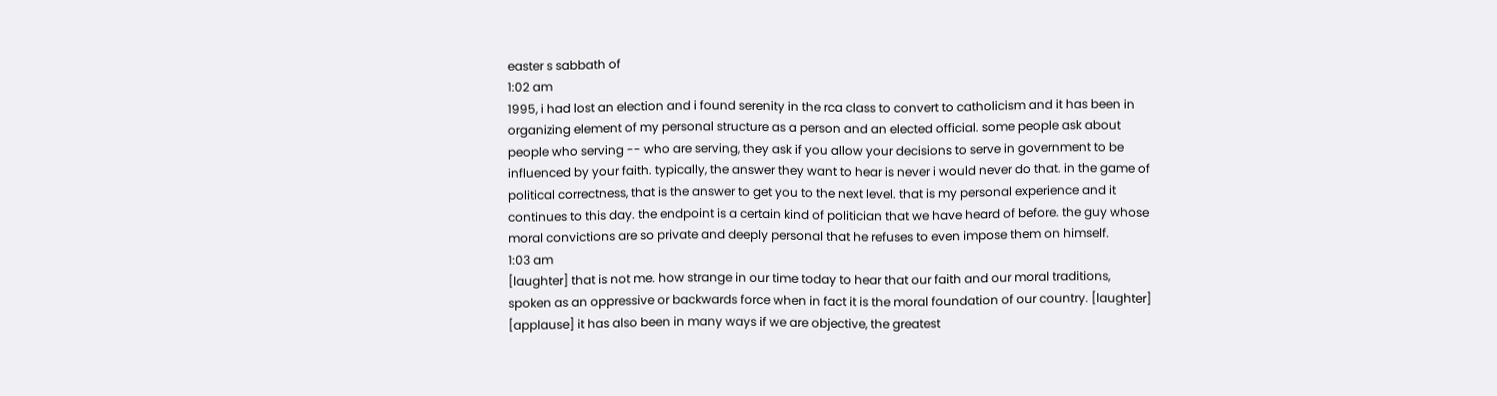easter s sabbath of
1:02 am
1995, i had lost an election and i found serenity in the rca class to convert to catholicism and it has been in organizing element of my personal structure as a person and an elected official. some people ask about people who serving -- who are serving, they ask if you allow your decisions to serve in government to be influenced by your faith. typically, the answer they want to hear is never i would never do that. in the game of political correctness, that is the answer to get you to the next level. that is my personal experience and it continues to this day. the endpoint is a certain kind of politician that we have heard of before. the guy whose moral convictions are so private and deeply personal that he refuses to even impose them on himself.
1:03 am
[laughter] that is not me. how strange in our time today to hear that our faith and our moral traditions, spoken as an oppressive or backwards force when in fact it is the moral foundation of our country. [laughter] [applause] it has also been in many ways if we are objective, the greatest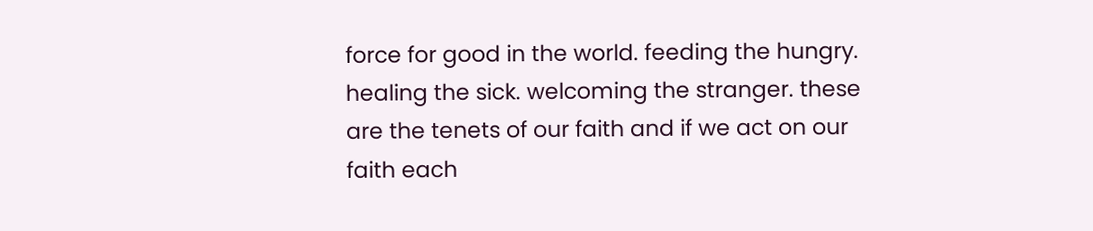force for good in the world. feeding the hungry. healing the sick. welcoming the stranger. these are the tenets of our faith and if we act on our faith each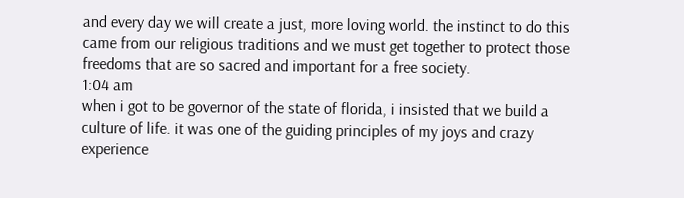and every day we will create a just, more loving world. the instinct to do this came from our religious traditions and we must get together to protect those freedoms that are so sacred and important for a free society.
1:04 am
when i got to be governor of the state of florida, i insisted that we build a culture of life. it was one of the guiding principles of my joys and crazy experience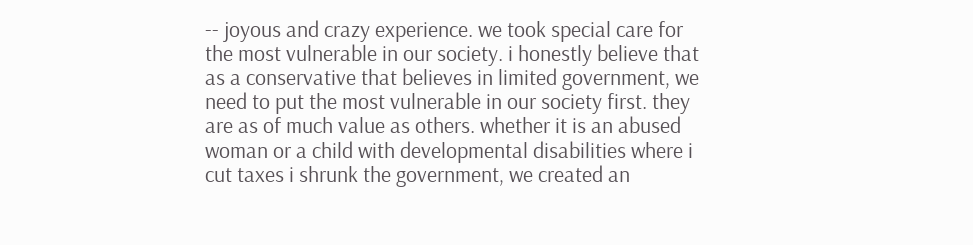-- joyous and crazy experience. we took special care for the most vulnerable in our society. i honestly believe that as a conservative that believes in limited government, we need to put the most vulnerable in our society first. they are as of much value as others. whether it is an abused woman or a child with developmental disabilities where i cut taxes i shrunk the government, we created an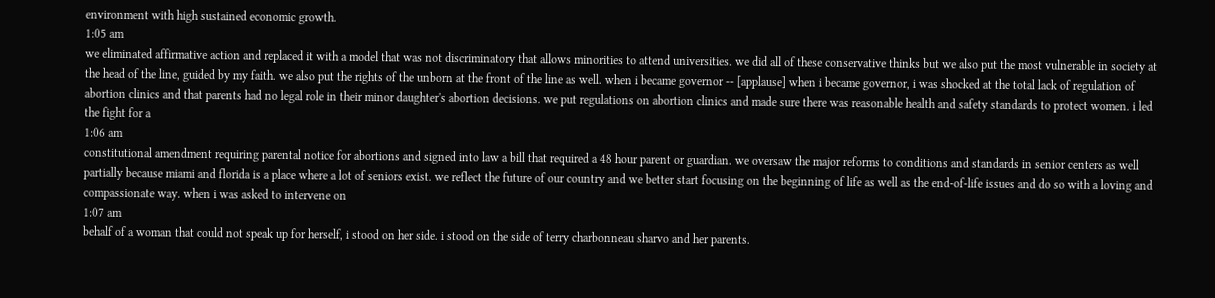environment with high sustained economic growth.
1:05 am
we eliminated affirmative action and replaced it with a model that was not discriminatory that allows minorities to attend universities. we did all of these conservative thinks but we also put the most vulnerable in society at the head of the line, guided by my faith. we also put the rights of the unborn at the front of the line as well. when i became governor -- [applause] when i became governor, i was shocked at the total lack of regulation of abortion clinics and that parents had no legal role in their minor daughter's abortion decisions. we put regulations on abortion clinics and made sure there was reasonable health and safety standards to protect women. i led the fight for a
1:06 am
constitutional amendment requiring parental notice for abortions and signed into law a bill that required a 48 hour parent or guardian. we oversaw the major reforms to conditions and standards in senior centers as well partially because miami and florida is a place where a lot of seniors exist. we reflect the future of our country and we better start focusing on the beginning of life as well as the end-of-life issues and do so with a loving and compassionate way. when i was asked to intervene on
1:07 am
behalf of a woman that could not speak up for herself, i stood on her side. i stood on the side of terry charbonneau sharvo and her parents.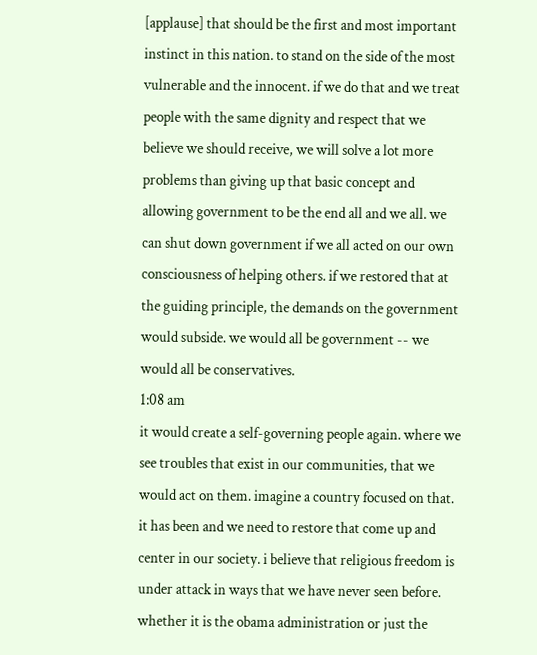[applause] that should be the first and most important instinct in this nation. to stand on the side of the most vulnerable and the innocent. if we do that and we treat people with the same dignity and respect that we believe we should receive, we will solve a lot more problems than giving up that basic concept and allowing government to be the end all and we all. we can shut down government if we all acted on our own consciousness of helping others. if we restored that at the guiding principle, the demands on the government would subside. we would all be government -- we would all be conservatives.
1:08 am
it would create a self-governing people again. where we see troubles that exist in our communities, that we would act on them. imagine a country focused on that. it has been and we need to restore that come up and center in our society. i believe that religious freedom is under attack in ways that we have never seen before. whether it is the obama administration or just the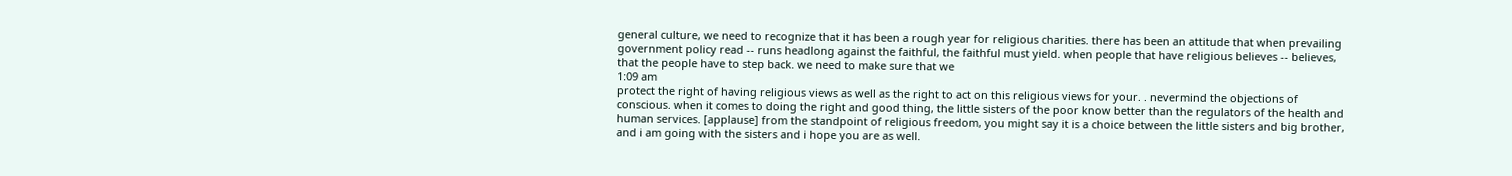general culture, we need to recognize that it has been a rough year for religious charities. there has been an attitude that when prevailing government policy read -- runs headlong against the faithful, the faithful must yield. when people that have religious believes -- believes, that the people have to step back. we need to make sure that we
1:09 am
protect the right of having religious views as well as the right to act on this religious views for your. . nevermind the objections of conscious. when it comes to doing the right and good thing, the little sisters of the poor know better than the regulators of the health and human services. [applause] from the standpoint of religious freedom, you might say it is a choice between the little sisters and big brother, and i am going with the sisters and i hope you are as well.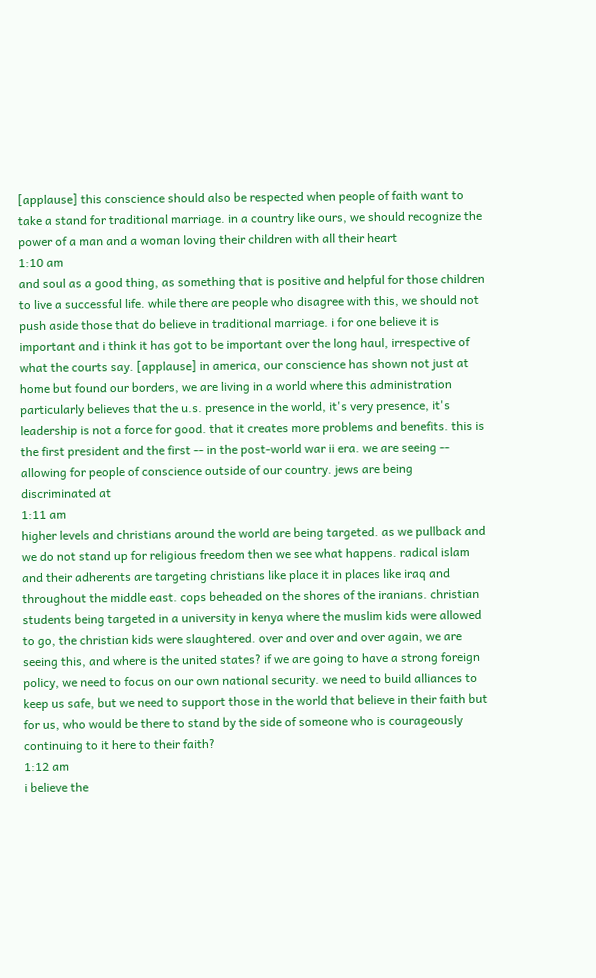[applause] this conscience should also be respected when people of faith want to take a stand for traditional marriage. in a country like ours, we should recognize the power of a man and a woman loving their children with all their heart
1:10 am
and soul as a good thing, as something that is positive and helpful for those children to live a successful life. while there are people who disagree with this, we should not push aside those that do believe in traditional marriage. i for one believe it is important and i think it has got to be important over the long haul, irrespective of what the courts say. [applause] in america, our conscience has shown not just at home but found our borders, we are living in a world where this administration particularly believes that the u.s. presence in the world, it's very presence, it's leadership is not a force for good. that it creates more problems and benefits. this is the first president and the first -- in the post-world war ii era. we are seeing -- allowing for people of conscience outside of our country. jews are being discriminated at
1:11 am
higher levels and christians around the world are being targeted. as we pullback and we do not stand up for religious freedom then we see what happens. radical islam and their adherents are targeting christians like place it in places like iraq and throughout the middle east. cops beheaded on the shores of the iranians. christian students being targeted in a university in kenya where the muslim kids were allowed to go, the christian kids were slaughtered. over and over and over again, we are seeing this, and where is the united states? if we are going to have a strong foreign policy, we need to focus on our own national security. we need to build alliances to keep us safe, but we need to support those in the world that believe in their faith but for us, who would be there to stand by the side of someone who is courageously continuing to it here to their faith?
1:12 am
i believe the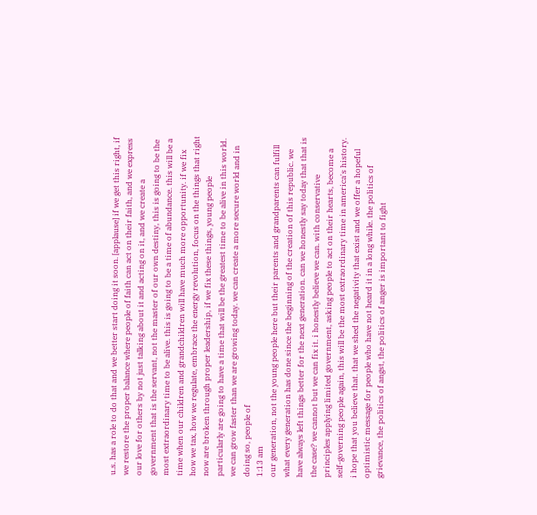u.s. has a role to do that and we better start doing it soon. [applause] if we get this right, if we restore the proper balance where people of faith can act on their faith, and we express our love for others by not just talking about it and acting on it, and we create a government that is the servant, not the master of our own destiny, this is going to be the most extraordinary time to be alive. this is going to be a time of abundance. this will be a time when our children and grandchildren will have much more opportunity. if we fix how we tax, how we regulate, embrace the energy revolution, focus on the things that right now are broken through proper leadership, if we fix these things, young people particularly are going to have a time that will be the greatest time to be alive in this world. we can grow faster than we are growing today. we can create a more secure world and in doing so, people of
1:13 am
our generation, not the young people here but their parents and grandparents can fulfill what every generation has done since the beginning of the creation of this republic. we have always left things better for the next generation. can we honestly say today that that is the case? we cannot but we can fix it. i honestly believe we can. with conservative principles applying limited government, asking people to act on their hearts, become a self-governing people again, this will be the most extraordinary time in america's history. i hope that you believe that. that we shed the negativity that exist and we offer a hopeful optimistic message for people who have not heard it in a long while. the politics of grievance, the politics of angst, the politics of anger is important to fight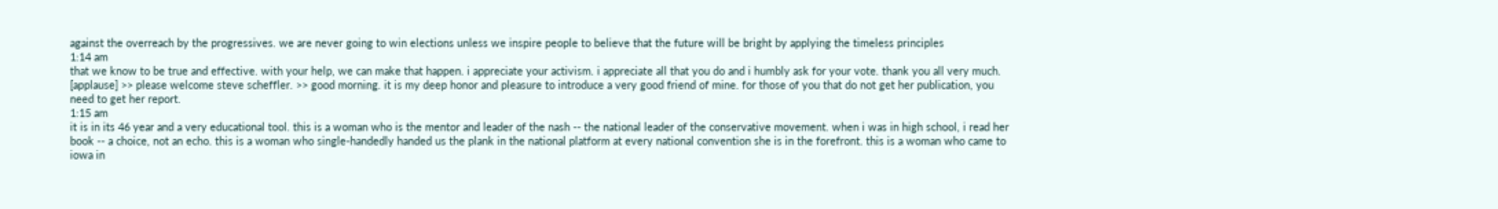against the overreach by the progressives. we are never going to win elections unless we inspire people to believe that the future will be bright by applying the timeless principles
1:14 am
that we know to be true and effective. with your help, we can make that happen. i appreciate your activism. i appreciate all that you do and i humbly ask for your vote. thank you all very much. [applause] >> please welcome steve scheffler. >> good morning. it is my deep honor and pleasure to introduce a very good friend of mine. for those of you that do not get her publication, you need to get her report.
1:15 am
it is in its 46 year and a very educational tool. this is a woman who is the mentor and leader of the nash -- the national leader of the conservative movement. when i was in high school, i read her book -- a choice, not an echo. this is a woman who single-handedly handed us the plank in the national platform at every national convention she is in the forefront. this is a woman who came to iowa in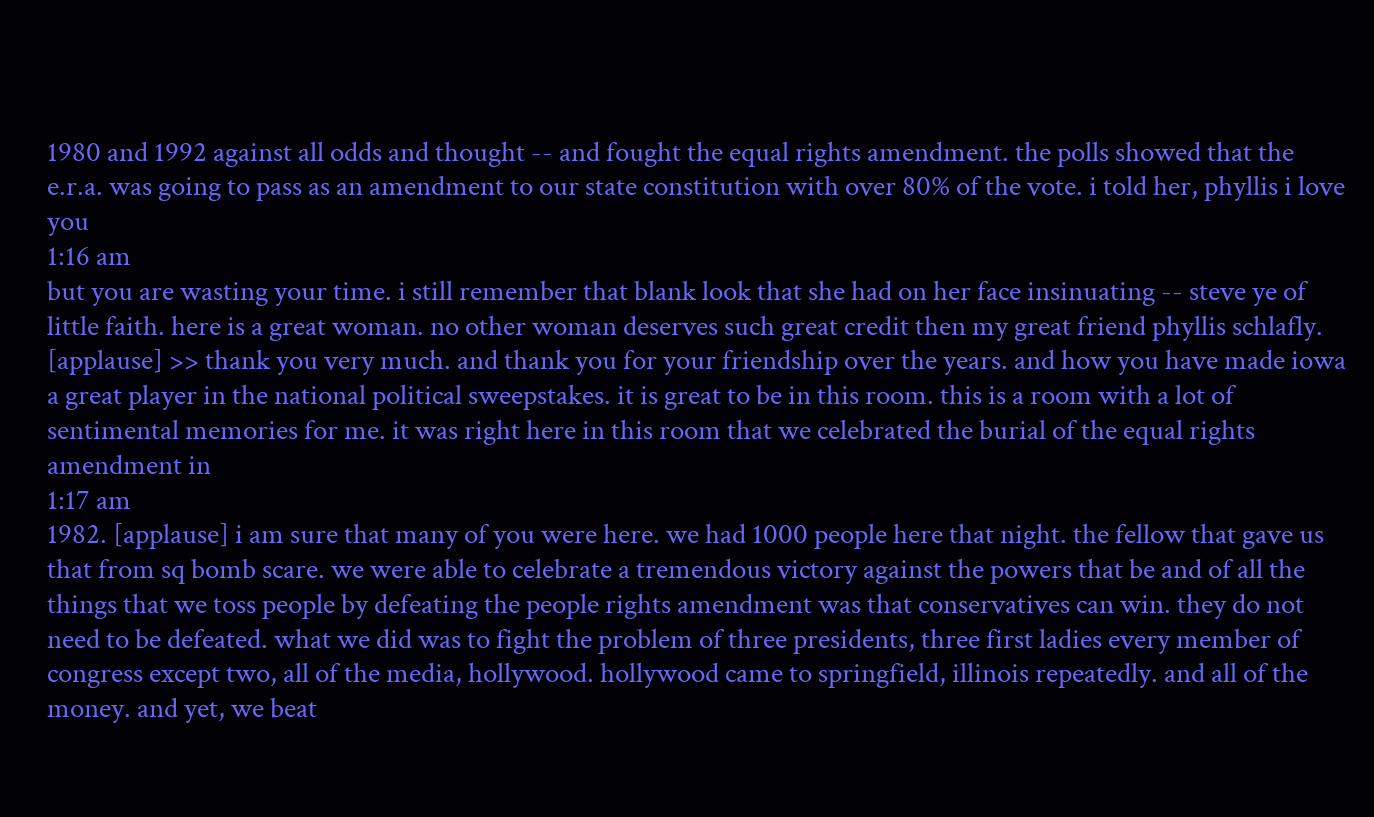1980 and 1992 against all odds and thought -- and fought the equal rights amendment. the polls showed that the e.r.a. was going to pass as an amendment to our state constitution with over 80% of the vote. i told her, phyllis i love you
1:16 am
but you are wasting your time. i still remember that blank look that she had on her face insinuating -- steve ye of little faith. here is a great woman. no other woman deserves such great credit then my great friend phyllis schlafly. [applause] >> thank you very much. and thank you for your friendship over the years. and how you have made iowa a great player in the national political sweepstakes. it is great to be in this room. this is a room with a lot of sentimental memories for me. it was right here in this room that we celebrated the burial of the equal rights amendment in
1:17 am
1982. [applause] i am sure that many of you were here. we had 1000 people here that night. the fellow that gave us that from sq bomb scare. we were able to celebrate a tremendous victory against the powers that be and of all the things that we toss people by defeating the people rights amendment was that conservatives can win. they do not need to be defeated. what we did was to fight the problem of three presidents, three first ladies every member of congress except two, all of the media, hollywood. hollywood came to springfield, illinois repeatedly. and all of the money. and yet, we beat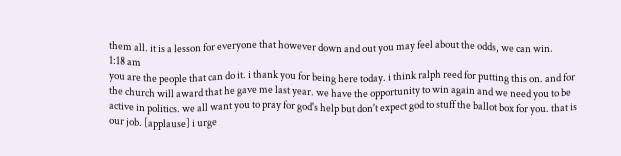them all. it is a lesson for everyone that however down and out you may feel about the odds, we can win.
1:18 am
you are the people that can do it. i thank you for being here today. i think ralph reed for putting this on. and for the church will award that he gave me last year. we have the opportunity to win again and we need you to be active in politics. we all want you to pray for god's help but don't expect god to stuff the ballot box for you. that is our job. [applause] i urge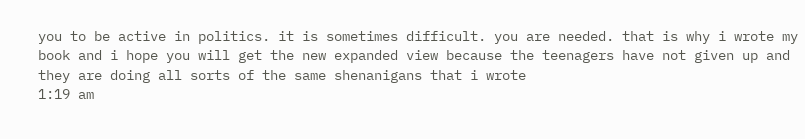you to be active in politics. it is sometimes difficult. you are needed. that is why i wrote my book and i hope you will get the new expanded view because the teenagers have not given up and they are doing all sorts of the same shenanigans that i wrote
1:19 am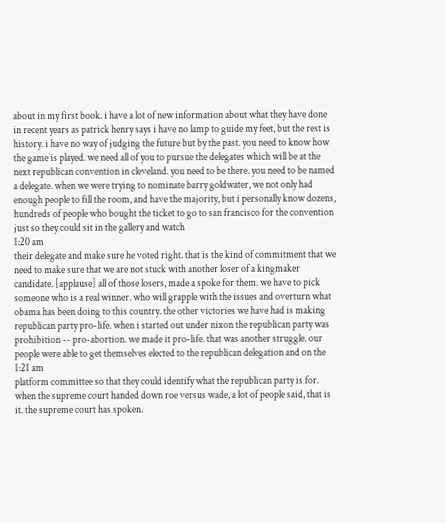about in my first book. i have a lot of new information about what they have done in recent years as patrick henry says i have no lamp to guide my feet, but the rest is history. i have no way of judging the future but by the past. you need to know how the game is played. we need all of you to pursue the delegates which will be at the next republican convention in cleveland. you need to be there. you need to be named a delegate. when we were trying to nominate barry goldwater, we not only had enough people to fill the room, and have the majority, but i personally know dozens, hundreds of people who bought the ticket to go to san francisco for the convention just so they could sit in the gallery and watch
1:20 am
their delegate and make sure he voted right. that is the kind of commitment that we need to make sure that we are not stuck with another loser of a kingmaker candidate. [applause] all of those losers, made a spoke for them. we have to pick someone who is a real winner. who will grapple with the issues and overturn what obama has been doing to this country. the other victories we have had is making republican party pro-life. when i started out under nixon the republican party was prohibition -- pro-abortion. we made it pro-life. that was another struggle. our people were able to get themselves elected to the republican delegation and on the
1:21 am
platform committee so that they could identify what the republican party is for. when the supreme court handed down roe versus wade, a lot of people said, that is it. the supreme court has spoken.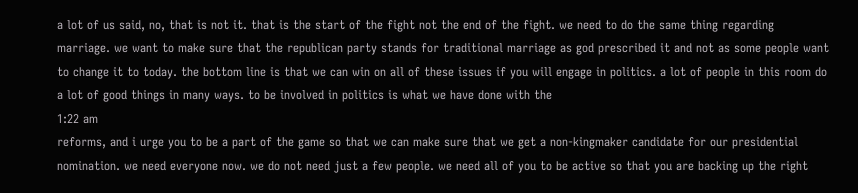a lot of us said, no, that is not it. that is the start of the fight not the end of the fight. we need to do the same thing regarding marriage. we want to make sure that the republican party stands for traditional marriage as god prescribed it and not as some people want to change it to today. the bottom line is that we can win on all of these issues if you will engage in politics. a lot of people in this room do a lot of good things in many ways. to be involved in politics is what we have done with the
1:22 am
reforms, and i urge you to be a part of the game so that we can make sure that we get a non-kingmaker candidate for our presidential nomination. we need everyone now. we do not need just a few people. we need all of you to be active so that you are backing up the right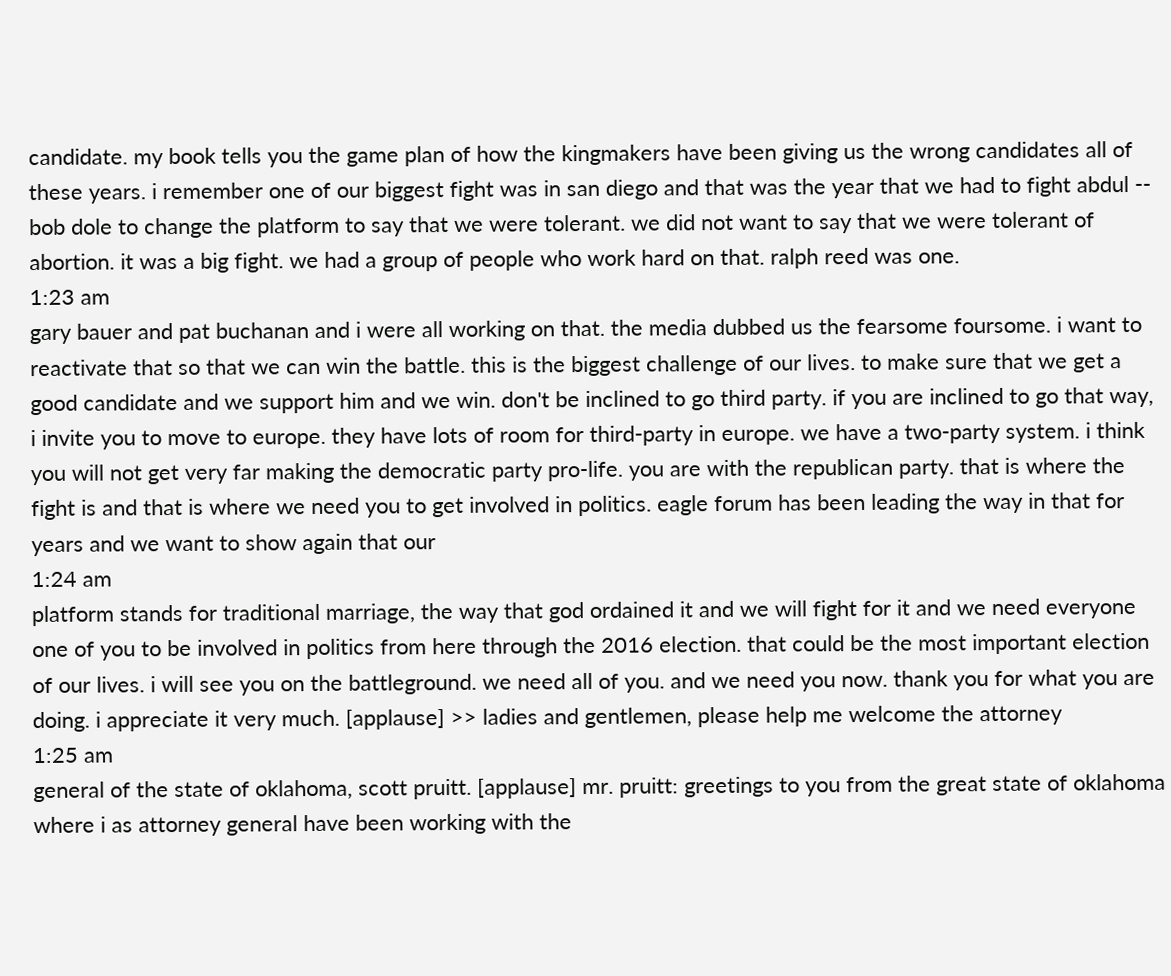candidate. my book tells you the game plan of how the kingmakers have been giving us the wrong candidates all of these years. i remember one of our biggest fight was in san diego and that was the year that we had to fight abdul -- bob dole to change the platform to say that we were tolerant. we did not want to say that we were tolerant of abortion. it was a big fight. we had a group of people who work hard on that. ralph reed was one.
1:23 am
gary bauer and pat buchanan and i were all working on that. the media dubbed us the fearsome foursome. i want to reactivate that so that we can win the battle. this is the biggest challenge of our lives. to make sure that we get a good candidate and we support him and we win. don't be inclined to go third party. if you are inclined to go that way, i invite you to move to europe. they have lots of room for third-party in europe. we have a two-party system. i think you will not get very far making the democratic party pro-life. you are with the republican party. that is where the fight is and that is where we need you to get involved in politics. eagle forum has been leading the way in that for years and we want to show again that our
1:24 am
platform stands for traditional marriage, the way that god ordained it and we will fight for it and we need everyone one of you to be involved in politics from here through the 2016 election. that could be the most important election of our lives. i will see you on the battleground. we need all of you. and we need you now. thank you for what you are doing. i appreciate it very much. [applause] >> ladies and gentlemen, please help me welcome the attorney
1:25 am
general of the state of oklahoma, scott pruitt. [applause] mr. pruitt: greetings to you from the great state of oklahoma where i as attorney general have been working with the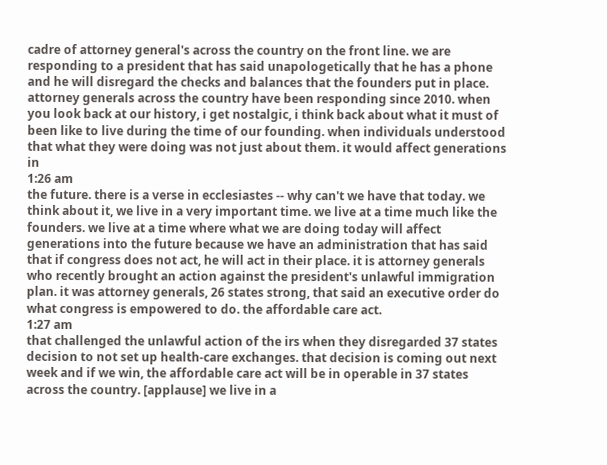cadre of attorney general's across the country on the front line. we are responding to a president that has said unapologetically that he has a phone and he will disregard the checks and balances that the founders put in place. attorney generals across the country have been responding since 2010. when you look back at our history, i get nostalgic, i think back about what it must of been like to live during the time of our founding. when individuals understood that what they were doing was not just about them. it would affect generations in
1:26 am
the future. there is a verse in ecclesiastes -- why can't we have that today. we think about it, we live in a very important time. we live at a time much like the founders. we live at a time where what we are doing today will affect generations into the future because we have an administration that has said that if congress does not act, he will act in their place. it is attorney generals who recently brought an action against the president's unlawful immigration plan. it was attorney generals, 26 states strong, that said an executive order do what congress is empowered to do. the affordable care act.
1:27 am
that challenged the unlawful action of the irs when they disregarded 37 states decision to not set up health-care exchanges. that decision is coming out next week and if we win, the affordable care act will be in operable in 37 states across the country. [applause] we live in a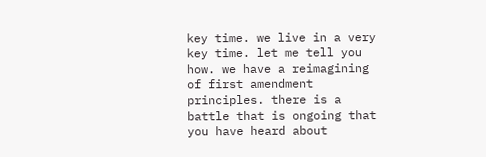key time. we live in a very key time. let me tell you how. we have a reimagining of first amendment principles. there is a battle that is ongoing that you have heard about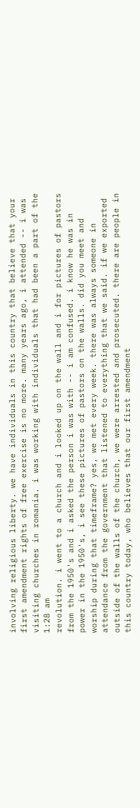involving religious liberty. we have individuals in this country that believe that your first amendment rights of free exercise is no more. many years ago, i attended -- i was visiting churches in romania. i was working with individuals that had been a part of the
1:28 am
revolution. i went to a church and i looked up on the wall and i for pictures of pastors from the 1950's and i asked the person i was with -- i am confused. i know he was in power in the 1950's, i see these pictures of pastors on the walls. did you meet and worship during that timeframe? yes, we met every week. there was always someone in attendance from the government that listened to everything that we said. if we exported outside of the walls of the church, we were arrested and prosecuted. there are people in this country today, who believes that our first amendment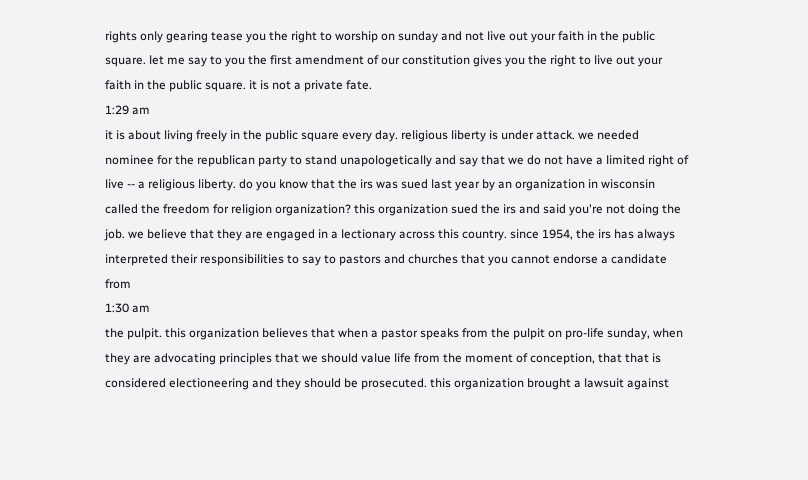rights only gearing tease you the right to worship on sunday and not live out your faith in the public square. let me say to you the first amendment of our constitution gives you the right to live out your faith in the public square. it is not a private fate.
1:29 am
it is about living freely in the public square every day. religious liberty is under attack. we needed nominee for the republican party to stand unapologetically and say that we do not have a limited right of live -- a religious liberty. do you know that the irs was sued last year by an organization in wisconsin called the freedom for religion organization? this organization sued the irs and said you're not doing the job. we believe that they are engaged in a lectionary across this country. since 1954, the irs has always interpreted their responsibilities to say to pastors and churches that you cannot endorse a candidate from
1:30 am
the pulpit. this organization believes that when a pastor speaks from the pulpit on pro-life sunday, when they are advocating principles that we should value life from the moment of conception, that that is considered electioneering and they should be prosecuted. this organization brought a lawsuit against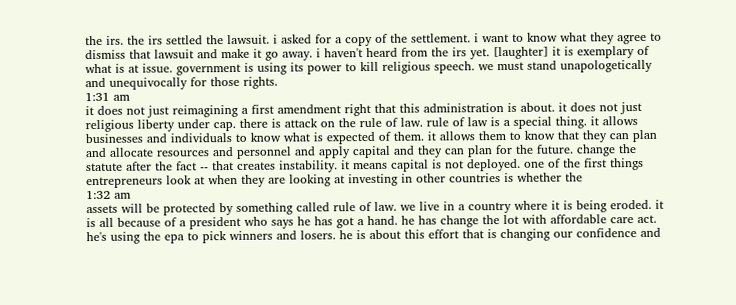the irs. the irs settled the lawsuit. i asked for a copy of the settlement. i want to know what they agree to dismiss that lawsuit and make it go away. i haven't heard from the irs yet. [laughter] it is exemplary of what is at issue. government is using its power to kill religious speech. we must stand unapologetically and unequivocally for those rights.
1:31 am
it does not just reimagining a first amendment right that this administration is about. it does not just religious liberty under cap. there is attack on the rule of law. rule of law is a special thing. it allows businesses and individuals to know what is expected of them. it allows them to know that they can plan and allocate resources and personnel and apply capital and they can plan for the future. change the statute after the fact -- that creates instability. it means capital is not deployed. one of the first things entrepreneurs look at when they are looking at investing in other countries is whether the
1:32 am
assets will be protected by something called rule of law. we live in a country where it is being eroded. it is all because of a president who says he has got a hand. he has change the lot with affordable care act. he's using the epa to pick winners and losers. he is about this effort that is changing our confidence and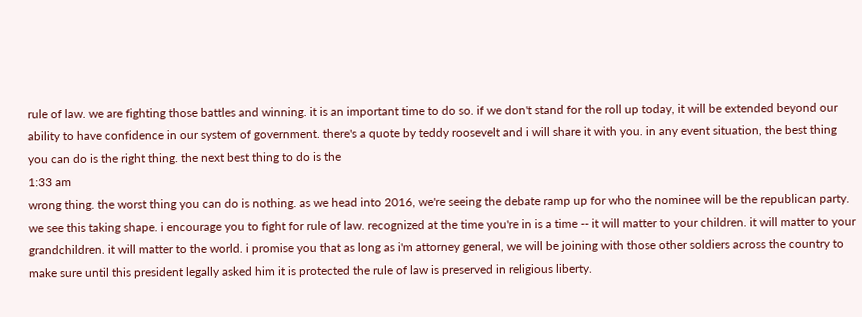rule of law. we are fighting those battles and winning. it is an important time to do so. if we don't stand for the roll up today, it will be extended beyond our ability to have confidence in our system of government. there's a quote by teddy roosevelt and i will share it with you. in any event situation, the best thing you can do is the right thing. the next best thing to do is the
1:33 am
wrong thing. the worst thing you can do is nothing. as we head into 2016, we're seeing the debate ramp up for who the nominee will be the republican party. we see this taking shape. i encourage you to fight for rule of law. recognized at the time you're in is a time -- it will matter to your children. it will matter to your grandchildren. it will matter to the world. i promise you that as long as i'm attorney general, we will be joining with those other soldiers across the country to make sure until this president legally asked him it is protected the rule of law is preserved in religious liberty.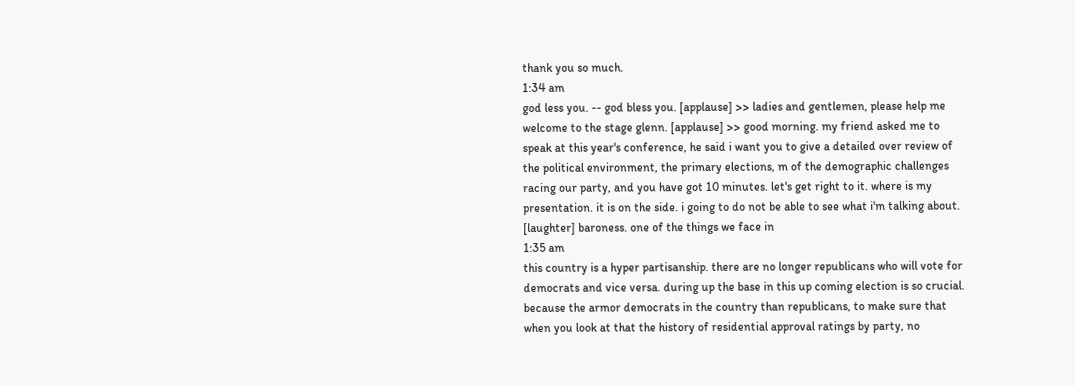thank you so much.
1:34 am
god less you. -- god bless you. [applause] >> ladies and gentlemen, please help me welcome to the stage glenn. [applause] >> good morning. my friend asked me to speak at this year's conference, he said i want you to give a detailed over review of the political environment, the primary elections, m of the demographic challenges racing our party, and you have got 10 minutes. let's get right to it. where is my presentation. it is on the side. i going to do not be able to see what i'm talking about. [laughter] baroness. one of the things we face in
1:35 am
this country is a hyper partisanship. there are no longer republicans who will vote for democrats and vice versa. during up the base in this up coming election is so crucial. because the armor democrats in the country than republicans, to make sure that when you look at that the history of residential approval ratings by party, no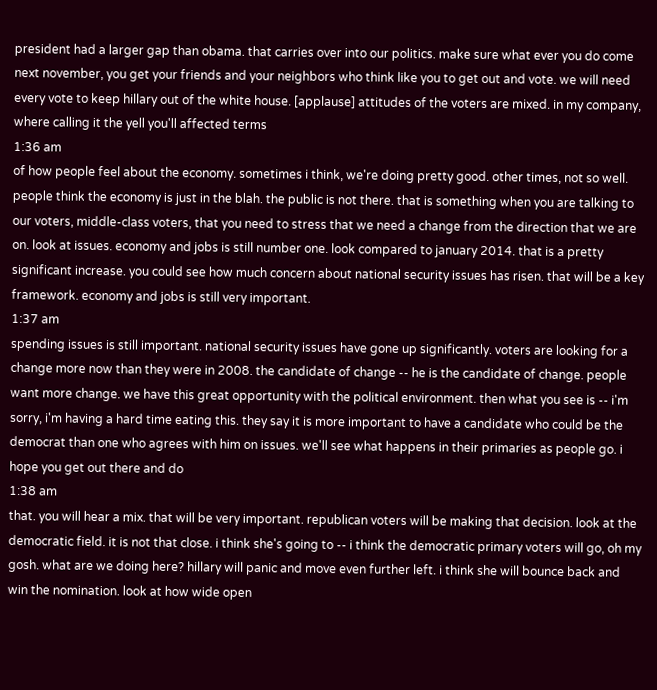president had a larger gap than obama. that carries over into our politics. make sure what ever you do come next november, you get your friends and your neighbors who think like you to get out and vote. we will need every vote to keep hillary out of the white house. [applause] attitudes of the voters are mixed. in my company, where calling it the yell you'll affected terms
1:36 am
of how people feel about the economy. sometimes i think, we're doing pretty good. other times, not so well. people think the economy is just in the blah. the public is not there. that is something when you are talking to our voters, middle-class voters, that you need to stress that we need a change from the direction that we are on. look at issues. economy and jobs is still number one. look compared to january 2014. that is a pretty significant increase. you could see how much concern about national security issues has risen. that will be a key framework. economy and jobs is still very important.
1:37 am
spending issues is still important. national security issues have gone up significantly. voters are looking for a change more now than they were in 2008. the candidate of change -- he is the candidate of change. people want more change. we have this great opportunity with the political environment. then what you see is -- i'm sorry, i'm having a hard time eating this. they say it is more important to have a candidate who could be the democrat than one who agrees with him on issues. we'll see what happens in their primaries as people go. i hope you get out there and do
1:38 am
that. you will hear a mix. that will be very important. republican voters will be making that decision. look at the democratic field. it is not that close. i think she's going to -- i think the democratic primary voters will go, oh my gosh. what are we doing here? hillary will panic and move even further left. i think she will bounce back and win the nomination. look at how wide open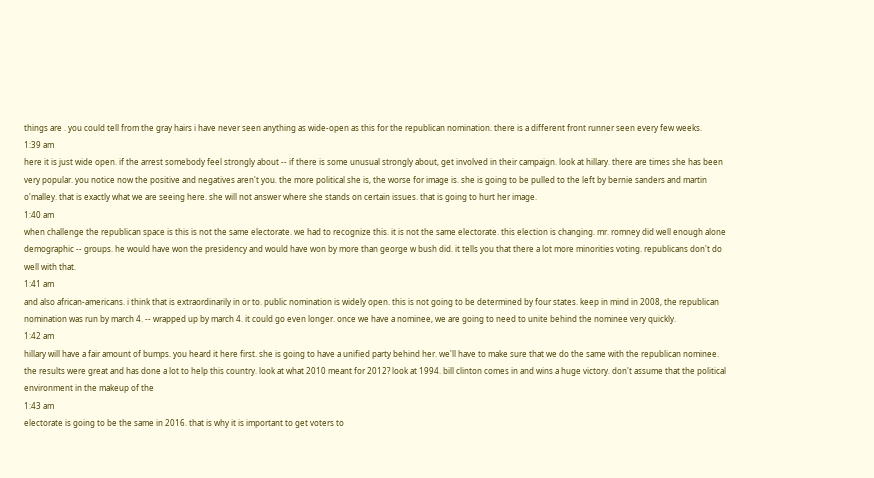things are . you could tell from the gray hairs i have never seen anything as wide-open as this for the republican nomination. there is a different front runner seen every few weeks.
1:39 am
here it is just wide open. if the arrest somebody feel strongly about -- if there is some unusual strongly about, get involved in their campaign. look at hillary. there are times she has been very popular. you notice now the positive and negatives aren't you. the more political she is, the worse for image is. she is going to be pulled to the left by bernie sanders and martin o'malley. that is exactly what we are seeing here. she will not answer where she stands on certain issues. that is going to hurt her image.
1:40 am
when challenge the republican space is this is not the same electorate. we had to recognize this. it is not the same electorate. this election is changing. mr. romney did well enough alone demographic -- groups. he would have won the presidency and would have won by more than george w bush did. it tells you that there a lot more minorities voting. republicans don't do well with that.
1:41 am
and also african-americans. i think that is extraordinarily in or to. public nomination is widely open. this is not going to be determined by four states. keep in mind in 2008, the republican nomination was run by march 4. -- wrapped up by march 4. it could go even longer. once we have a nominee, we are going to need to unite behind the nominee very quickly.
1:42 am
hillary will have a fair amount of bumps. you heard it here first. she is going to have a unified party behind her. we'll have to make sure that we do the same with the republican nominee. the results were great and has done a lot to help this country. look at what 2010 meant for 2012? look at 1994. bill clinton comes in and wins a huge victory. don't assume that the political environment in the makeup of the
1:43 am
electorate is going to be the same in 2016. that is why it is important to get voters to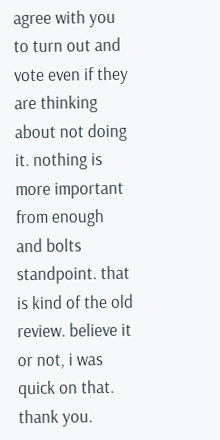agree with you to turn out and vote even if they are thinking about not doing it. nothing is more important from enough and bolts standpoint. that is kind of the old review. believe it or not, i was quick on that. thank you.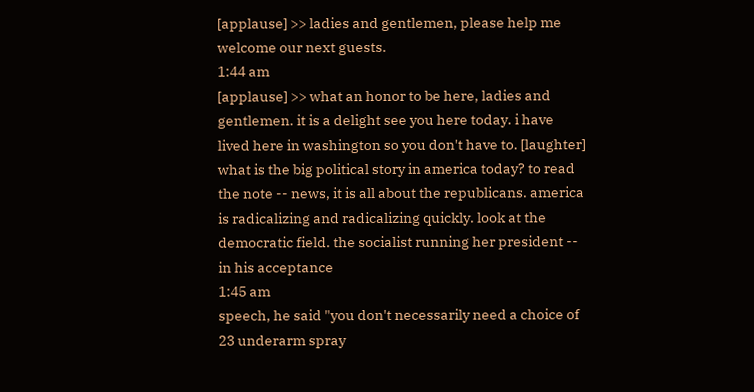[applause] >> ladies and gentlemen, please help me welcome our next guests.
1:44 am
[applause] >> what an honor to be here, ladies and gentlemen. it is a delight see you here today. i have lived here in washington so you don't have to. [laughter] what is the big political story in america today? to read the note -- news, it is all about the republicans. america is radicalizing and radicalizing quickly. look at the democratic field. the socialist running her president -- in his acceptance
1:45 am
speech, he said "you don't necessarily need a choice of 23 underarm spray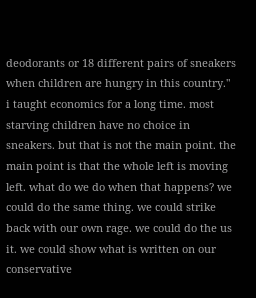deodorants or 18 different pairs of sneakers when children are hungry in this country." i taught economics for a long time. most starving children have no choice in sneakers. but that is not the main point. the main point is that the whole left is moving left. what do we do when that happens? we could do the same thing. we could strike back with our own rage. we could do the us it. we could show what is written on our conservative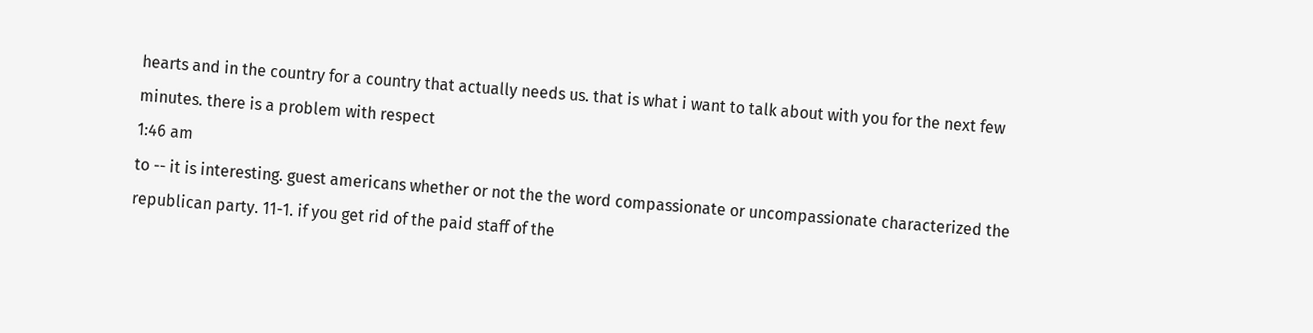hearts and in the country for a country that actually needs us. that is what i want to talk about with you for the next few minutes. there is a problem with respect
1:46 am
to -- it is interesting. guest americans whether or not the the word compassionate or uncompassionate characterized the republican party. 11-1. if you get rid of the paid staff of the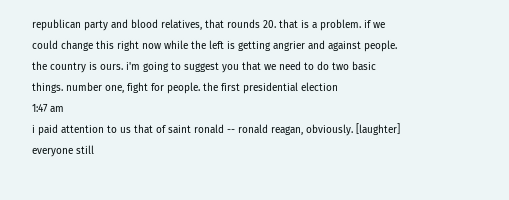republican party and blood relatives, that rounds 20. that is a problem. if we could change this right now while the left is getting angrier and against people. the country is ours. i'm going to suggest you that we need to do two basic things. number one, fight for people. the first presidential election
1:47 am
i paid attention to us that of saint ronald -- ronald reagan, obviously. [laughter] everyone still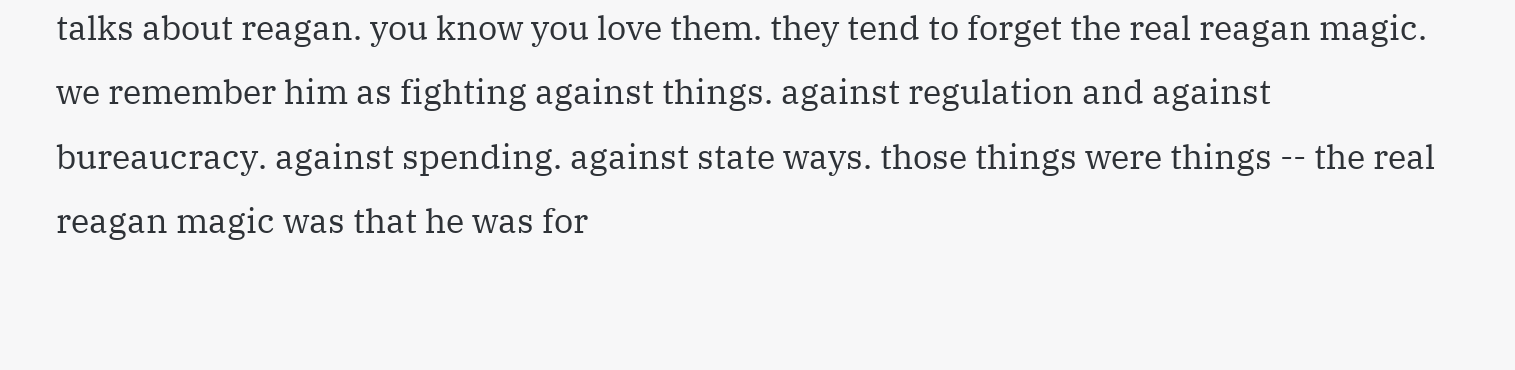talks about reagan. you know you love them. they tend to forget the real reagan magic. we remember him as fighting against things. against regulation and against bureaucracy. against spending. against state ways. those things were things -- the real reagan magic was that he was for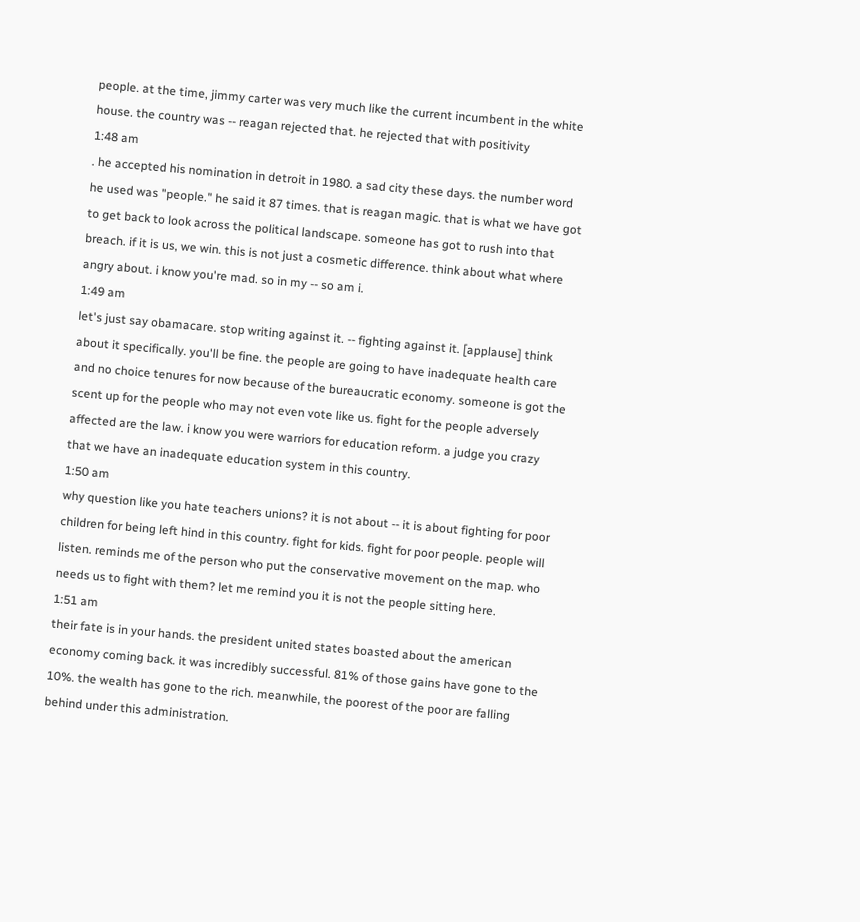people. at the time, jimmy carter was very much like the current incumbent in the white house. the country was -- reagan rejected that. he rejected that with positivity
1:48 am
. he accepted his nomination in detroit in 1980. a sad city these days. the number word he used was "people." he said it 87 times. that is reagan magic. that is what we have got to get back to look across the political landscape. someone has got to rush into that breach. if it is us, we win. this is not just a cosmetic difference. think about what where angry about. i know you're mad. so in my -- so am i.
1:49 am
let's just say obamacare. stop writing against it. -- fighting against it. [applause] think about it specifically. you'll be fine. the people are going to have inadequate health care and no choice tenures for now because of the bureaucratic economy. someone is got the scent up for the people who may not even vote like us. fight for the people adversely affected are the law. i know you were warriors for education reform. a judge you crazy that we have an inadequate education system in this country.
1:50 am
why question like you hate teachers unions? it is not about -- it is about fighting for poor children for being left hind in this country. fight for kids. fight for poor people. people will listen. reminds me of the person who put the conservative movement on the map. who needs us to fight with them? let me remind you it is not the people sitting here.
1:51 am
their fate is in your hands. the president united states boasted about the american economy coming back. it was incredibly successful. 81% of those gains have gone to the 10%. the wealth has gone to the rich. meanwhile, the poorest of the poor are falling behind under this administration.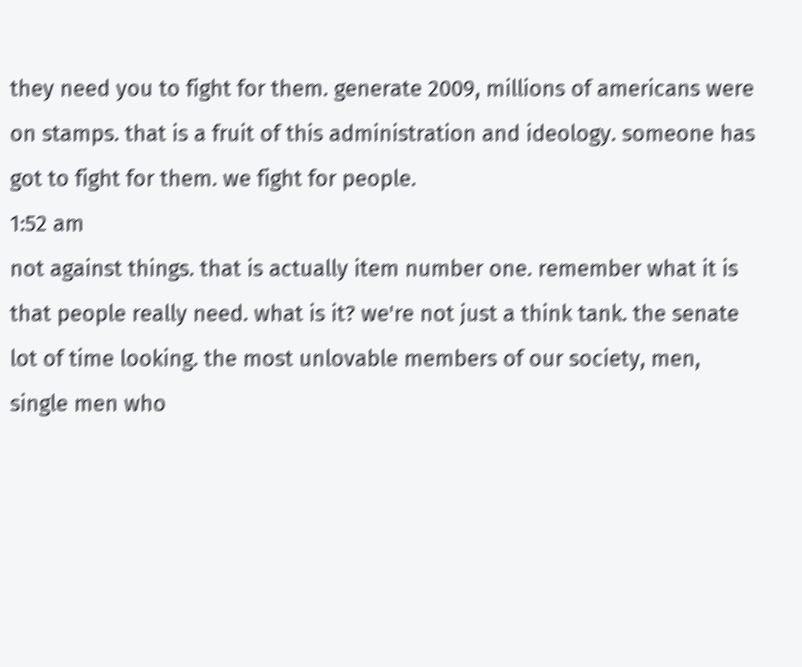they need you to fight for them. generate 2009, millions of americans were on stamps. that is a fruit of this administration and ideology. someone has got to fight for them. we fight for people.
1:52 am
not against things. that is actually item number one. remember what it is that people really need. what is it? we're not just a think tank. the senate lot of time looking. the most unlovable members of our society, men, single men who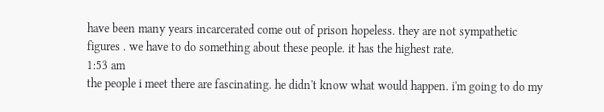have been many years incarcerated come out of prison hopeless. they are not sympathetic figures . we have to do something about these people. it has the highest rate.
1:53 am
the people i meet there are fascinating. he didn't know what would happen. i'm going to do my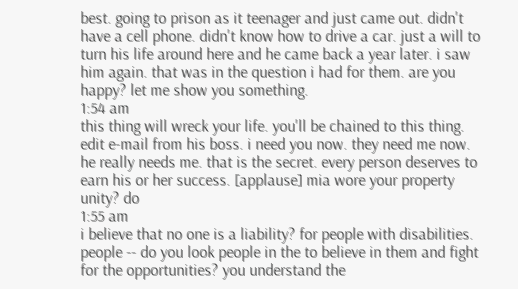best. going to prison as it teenager and just came out. didn't have a cell phone. didn't know how to drive a car. just a will to turn his life around here and he came back a year later. i saw him again. that was in the question i had for them. are you happy? let me show you something.
1:54 am
this thing will wreck your life. you'll be chained to this thing. edit e-mail from his boss. i need you now. they need me now. he really needs me. that is the secret. every person deserves to earn his or her success. [applause] mia wore your property unity? do
1:55 am
i believe that no one is a liability? for people with disabilities. people -- do you look people in the to believe in them and fight for the opportunities? you understand the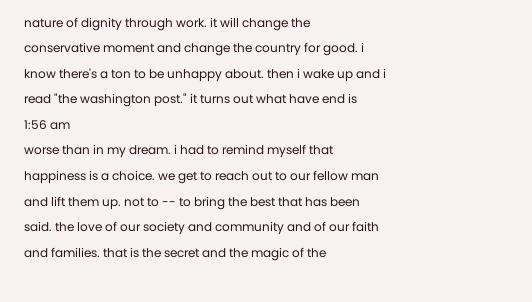nature of dignity through work. it will change the conservative moment and change the country for good. i know there's a ton to be unhappy about. then i wake up and i read "the washington post." it turns out what have end is
1:56 am
worse than in my dream. i had to remind myself that happiness is a choice. we get to reach out to our fellow man and lift them up. not to -- to bring the best that has been said. the love of our society and community and of our faith and families. that is the secret and the magic of the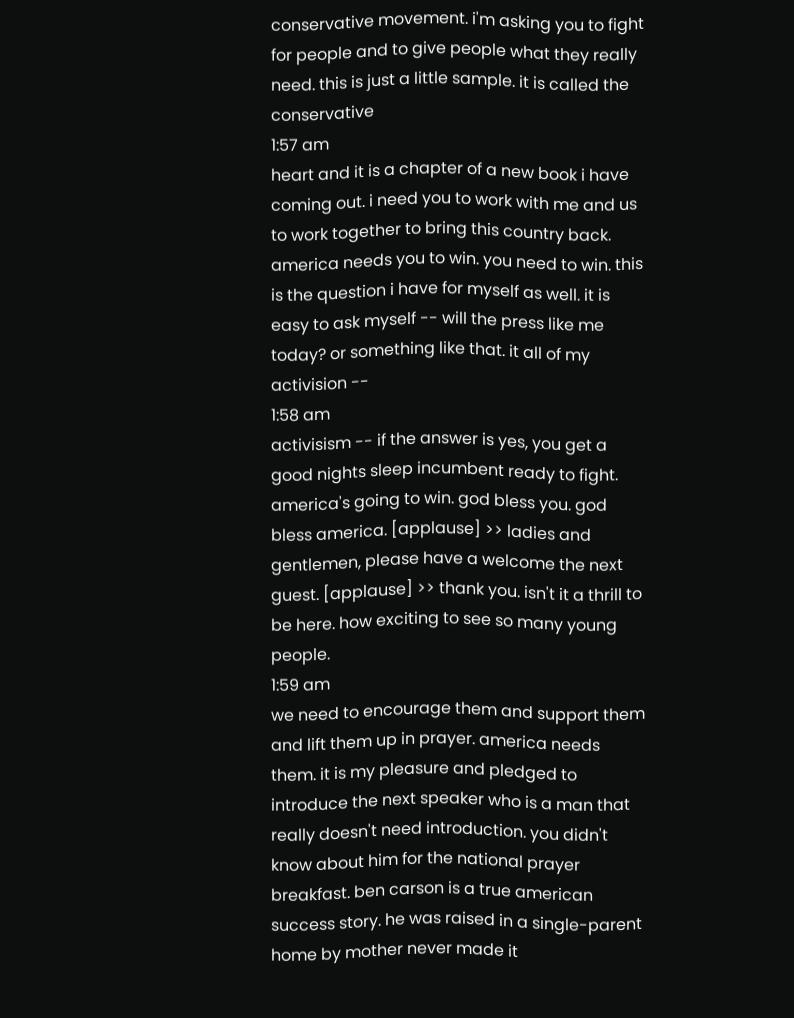conservative movement. i'm asking you to fight for people and to give people what they really need. this is just a little sample. it is called the conservative
1:57 am
heart and it is a chapter of a new book i have coming out. i need you to work with me and us to work together to bring this country back. america needs you to win. you need to win. this is the question i have for myself as well. it is easy to ask myself -- will the press like me today? or something like that. it all of my activision --
1:58 am
activisism -- if the answer is yes, you get a good nights sleep incumbent ready to fight. america's going to win. god bless you. god bless america. [applause] >> ladies and gentlemen, please have a welcome the next guest. [applause] >> thank you. isn't it a thrill to be here. how exciting to see so many young people.
1:59 am
we need to encourage them and support them and lift them up in prayer. america needs them. it is my pleasure and pledged to introduce the next speaker who is a man that really doesn't need introduction. you didn't know about him for the national prayer breakfast. ben carson is a true american success story. he was raised in a single-parent home by mother never made it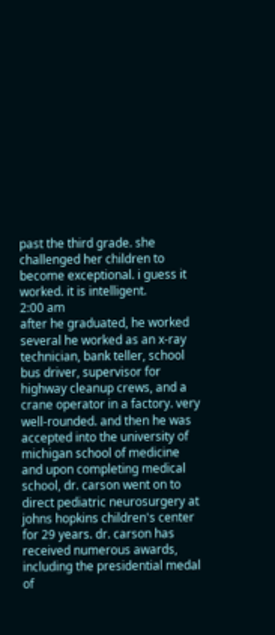past the third grade. she challenged her children to become exceptional. i guess it worked. it is intelligent.
2:00 am
after he graduated, he worked several he worked as an x-ray technician, bank teller, school bus driver, supervisor for highway cleanup crews, and a crane operator in a factory. very well-rounded. and then he was accepted into the university of michigan school of medicine and upon completing medical school, dr. carson went on to direct pediatric neurosurgery at johns hopkins children's center for 29 years. dr. carson has received numerous awards, including the presidential medal of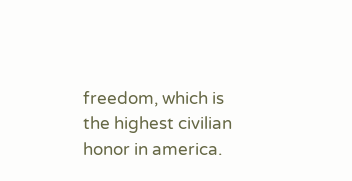freedom, which is the highest civilian honor in america.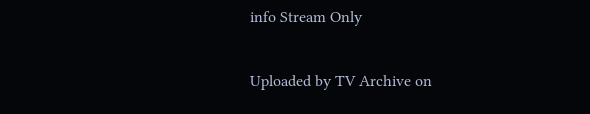info Stream Only

Uploaded by TV Archive on